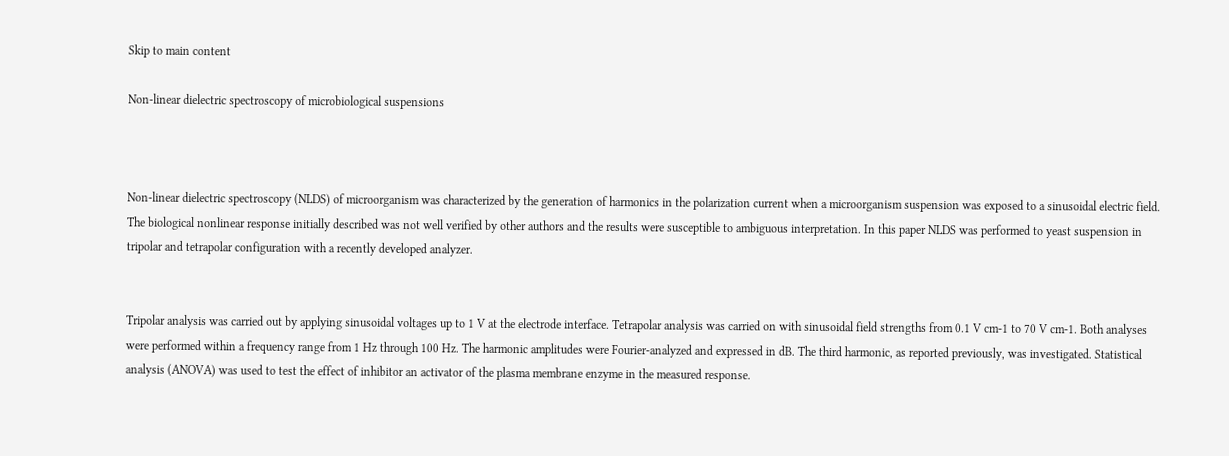Skip to main content

Non-linear dielectric spectroscopy of microbiological suspensions



Non-linear dielectric spectroscopy (NLDS) of microorganism was characterized by the generation of harmonics in the polarization current when a microorganism suspension was exposed to a sinusoidal electric field. The biological nonlinear response initially described was not well verified by other authors and the results were susceptible to ambiguous interpretation. In this paper NLDS was performed to yeast suspension in tripolar and tetrapolar configuration with a recently developed analyzer.


Tripolar analysis was carried out by applying sinusoidal voltages up to 1 V at the electrode interface. Tetrapolar analysis was carried on with sinusoidal field strengths from 0.1 V cm-1 to 70 V cm-1. Both analyses were performed within a frequency range from 1 Hz through 100 Hz. The harmonic amplitudes were Fourier-analyzed and expressed in dB. The third harmonic, as reported previously, was investigated. Statistical analysis (ANOVA) was used to test the effect of inhibitor an activator of the plasma membrane enzyme in the measured response.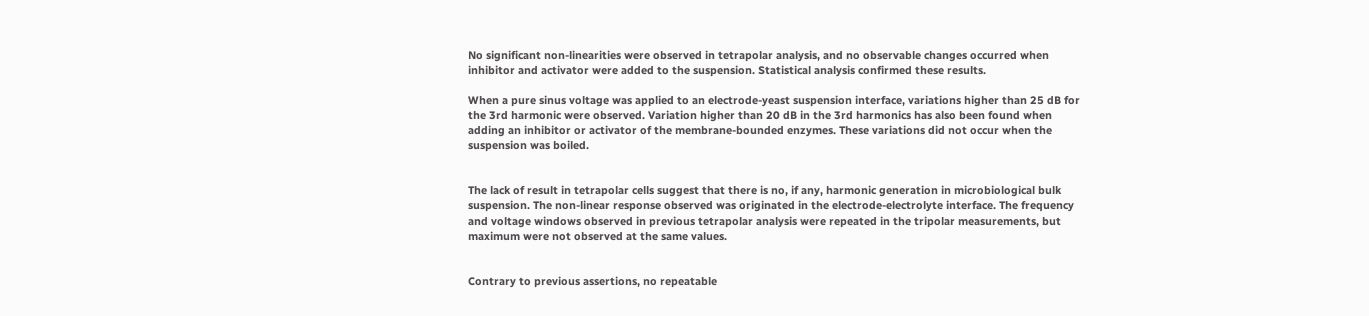No significant non-linearities were observed in tetrapolar analysis, and no observable changes occurred when inhibitor and activator were added to the suspension. Statistical analysis confirmed these results.

When a pure sinus voltage was applied to an electrode-yeast suspension interface, variations higher than 25 dB for the 3rd harmonic were observed. Variation higher than 20 dB in the 3rd harmonics has also been found when adding an inhibitor or activator of the membrane-bounded enzymes. These variations did not occur when the suspension was boiled.


The lack of result in tetrapolar cells suggest that there is no, if any, harmonic generation in microbiological bulk suspension. The non-linear response observed was originated in the electrode-electrolyte interface. The frequency and voltage windows observed in previous tetrapolar analysis were repeated in the tripolar measurements, but maximum were not observed at the same values.


Contrary to previous assertions, no repeatable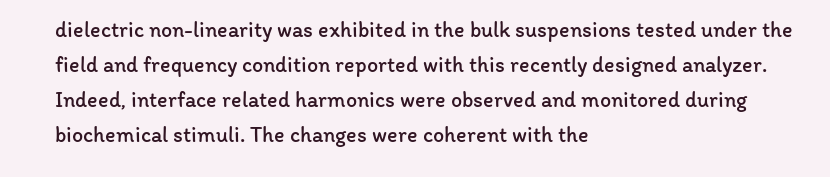dielectric non-linearity was exhibited in the bulk suspensions tested under the field and frequency condition reported with this recently designed analyzer. Indeed, interface related harmonics were observed and monitored during biochemical stimuli. The changes were coherent with the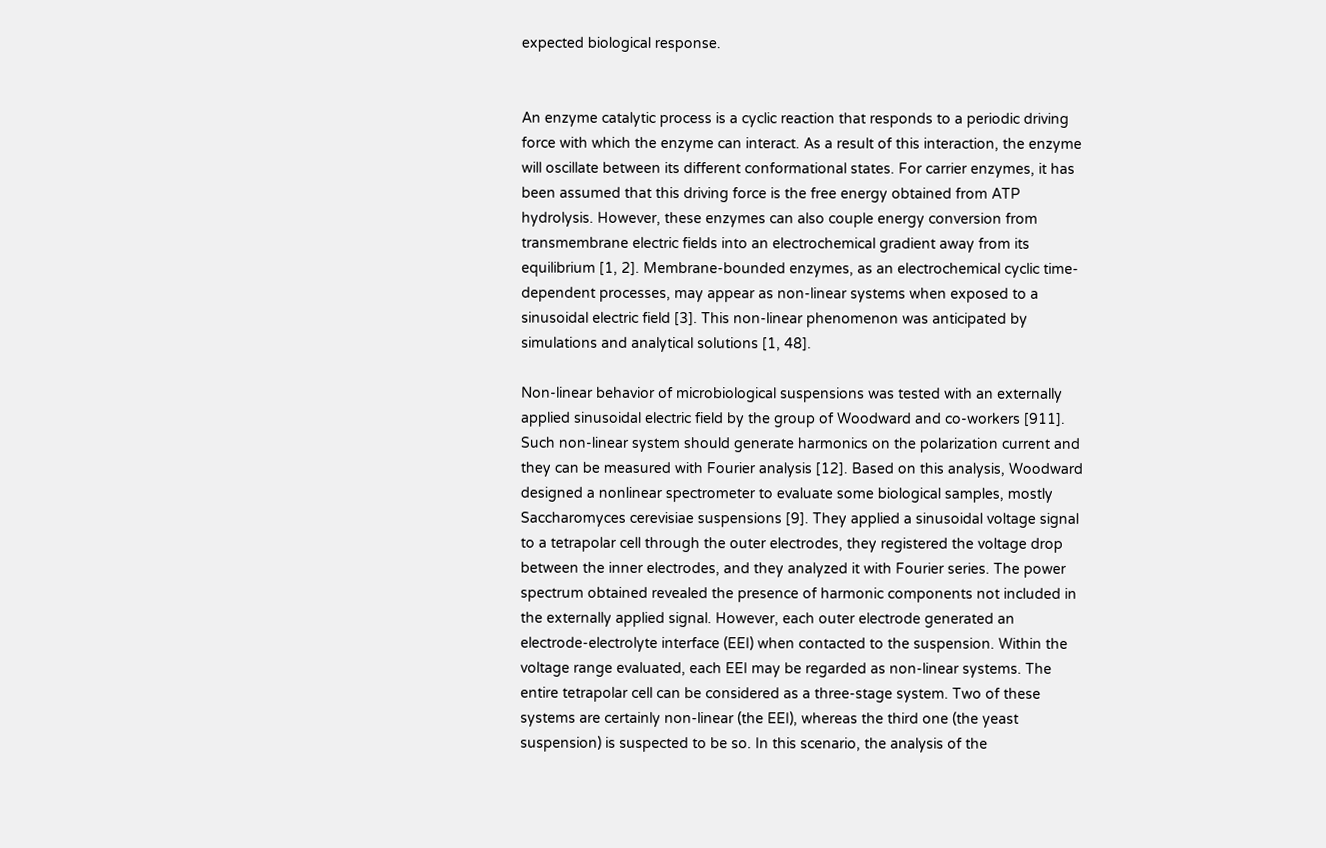expected biological response.


An enzyme catalytic process is a cyclic reaction that responds to a periodic driving force with which the enzyme can interact. As a result of this interaction, the enzyme will oscillate between its different conformational states. For carrier enzymes, it has been assumed that this driving force is the free energy obtained from ATP hydrolysis. However, these enzymes can also couple energy conversion from transmembrane electric fields into an electrochemical gradient away from its equilibrium [1, 2]. Membrane-bounded enzymes, as an electrochemical cyclic time-dependent processes, may appear as non-linear systems when exposed to a sinusoidal electric field [3]. This non-linear phenomenon was anticipated by simulations and analytical solutions [1, 48].

Non-linear behavior of microbiological suspensions was tested with an externally applied sinusoidal electric field by the group of Woodward and co-workers [911]. Such non-linear system should generate harmonics on the polarization current and they can be measured with Fourier analysis [12]. Based on this analysis, Woodward designed a nonlinear spectrometer to evaluate some biological samples, mostly Saccharomyces cerevisiae suspensions [9]. They applied a sinusoidal voltage signal to a tetrapolar cell through the outer electrodes, they registered the voltage drop between the inner electrodes, and they analyzed it with Fourier series. The power spectrum obtained revealed the presence of harmonic components not included in the externally applied signal. However, each outer electrode generated an electrode-electrolyte interface (EEI) when contacted to the suspension. Within the voltage range evaluated, each EEI may be regarded as non-linear systems. The entire tetrapolar cell can be considered as a three-stage system. Two of these systems are certainly non-linear (the EEI), whereas the third one (the yeast suspension) is suspected to be so. In this scenario, the analysis of the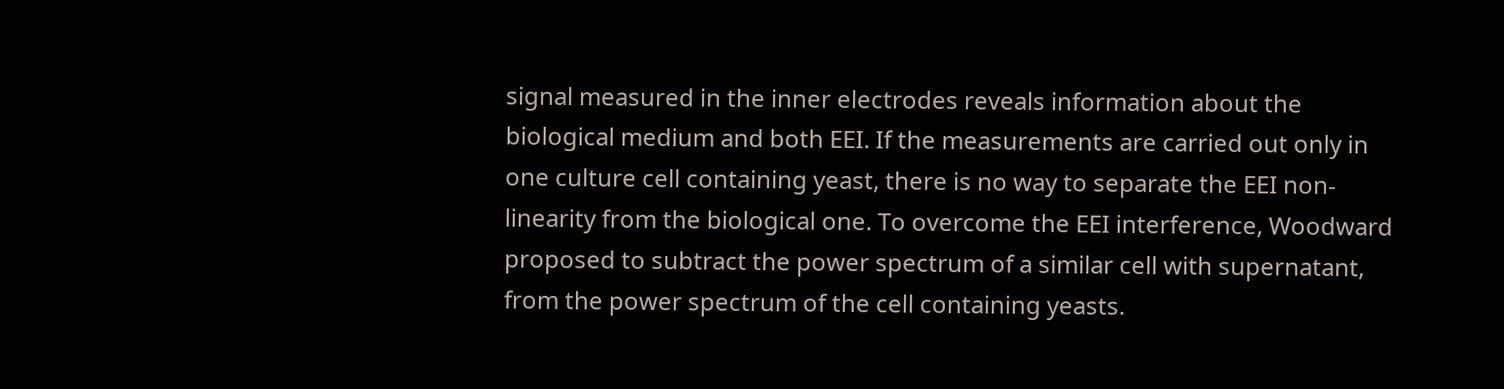signal measured in the inner electrodes reveals information about the biological medium and both EEI. If the measurements are carried out only in one culture cell containing yeast, there is no way to separate the EEI non-linearity from the biological one. To overcome the EEI interference, Woodward proposed to subtract the power spectrum of a similar cell with supernatant, from the power spectrum of the cell containing yeasts.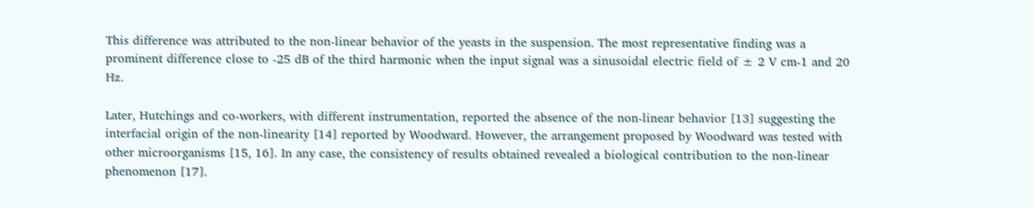This difference was attributed to the non-linear behavior of the yeasts in the suspension. The most representative finding was a prominent difference close to -25 dB of the third harmonic when the input signal was a sinusoidal electric field of ± 2 V cm-1 and 20 Hz.

Later, Hutchings and co-workers, with different instrumentation, reported the absence of the non-linear behavior [13] suggesting the interfacial origin of the non-linearity [14] reported by Woodward. However, the arrangement proposed by Woodward was tested with other microorganisms [15, 16]. In any case, the consistency of results obtained revealed a biological contribution to the non-linear phenomenon [17].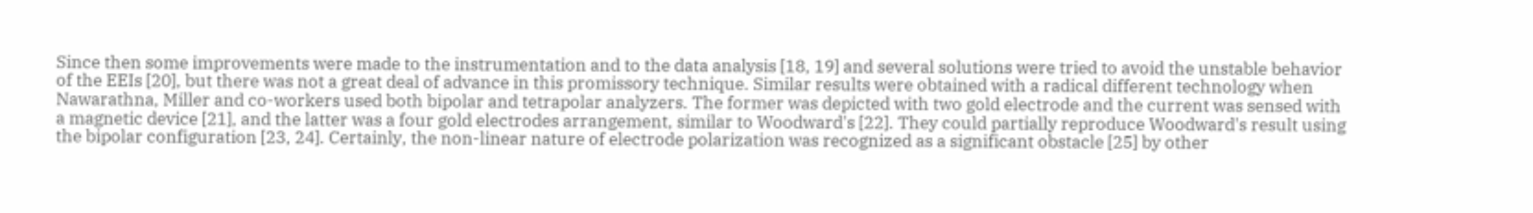Since then some improvements were made to the instrumentation and to the data analysis [18, 19] and several solutions were tried to avoid the unstable behavior of the EEIs [20], but there was not a great deal of advance in this promissory technique. Similar results were obtained with a radical different technology when Nawarathna, Miller and co-workers used both bipolar and tetrapolar analyzers. The former was depicted with two gold electrode and the current was sensed with a magnetic device [21], and the latter was a four gold electrodes arrangement, similar to Woodward's [22]. They could partially reproduce Woodward's result using the bipolar configuration [23, 24]. Certainly, the non-linear nature of electrode polarization was recognized as a significant obstacle [25] by other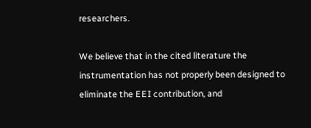researchers.

We believe that in the cited literature the instrumentation has not properly been designed to eliminate the EEI contribution, and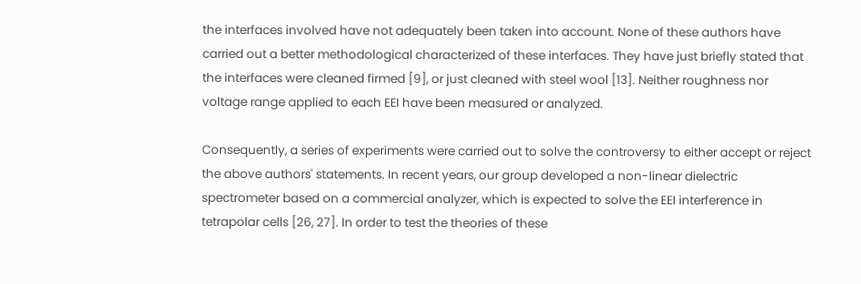the interfaces involved have not adequately been taken into account. None of these authors have carried out a better methodological characterized of these interfaces. They have just briefly stated that the interfaces were cleaned firmed [9], or just cleaned with steel wool [13]. Neither roughness nor voltage range applied to each EEI have been measured or analyzed.

Consequently, a series of experiments were carried out to solve the controversy to either accept or reject the above authors' statements. In recent years, our group developed a non-linear dielectric spectrometer based on a commercial analyzer, which is expected to solve the EEI interference in tetrapolar cells [26, 27]. In order to test the theories of these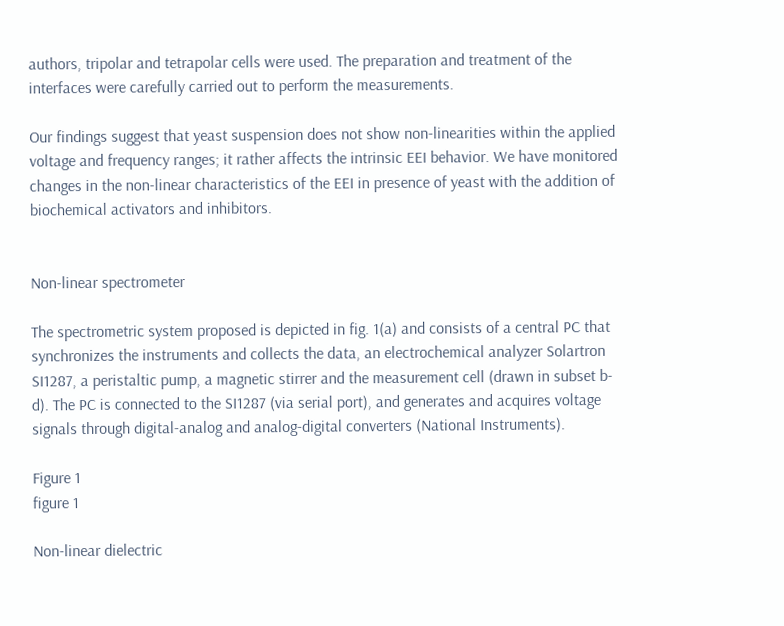authors, tripolar and tetrapolar cells were used. The preparation and treatment of the interfaces were carefully carried out to perform the measurements.

Our findings suggest that yeast suspension does not show non-linearities within the applied voltage and frequency ranges; it rather affects the intrinsic EEI behavior. We have monitored changes in the non-linear characteristics of the EEI in presence of yeast with the addition of biochemical activators and inhibitors.


Non-linear spectrometer

The spectrometric system proposed is depicted in fig. 1(a) and consists of a central PC that synchronizes the instruments and collects the data, an electrochemical analyzer Solartron SI1287, a peristaltic pump, a magnetic stirrer and the measurement cell (drawn in subset b-d). The PC is connected to the SI1287 (via serial port), and generates and acquires voltage signals through digital-analog and analog-digital converters (National Instruments).

Figure 1
figure 1

Non-linear dielectric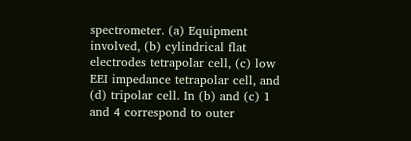spectrometer. (a) Equipment involved, (b) cylindrical flat electrodes tetrapolar cell, (c) low EEI impedance tetrapolar cell, and (d) tripolar cell. In (b) and (c) 1 and 4 correspond to outer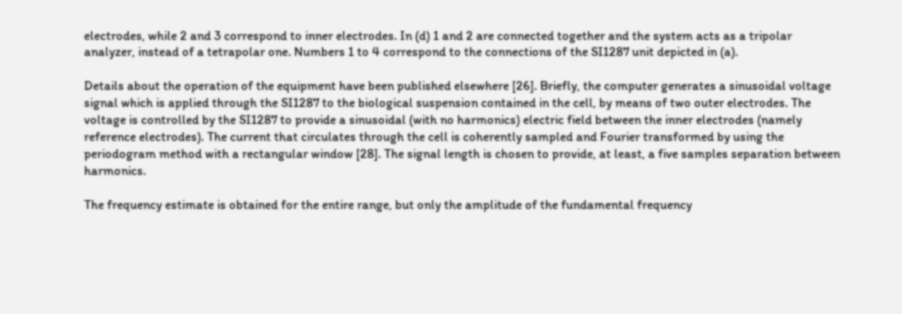electrodes, while 2 and 3 correspond to inner electrodes. In (d) 1 and 2 are connected together and the system acts as a tripolar analyzer, instead of a tetrapolar one. Numbers 1 to 4 correspond to the connections of the SI1287 unit depicted in (a).

Details about the operation of the equipment have been published elsewhere [26]. Briefly, the computer generates a sinusoidal voltage signal which is applied through the SI1287 to the biological suspension contained in the cell, by means of two outer electrodes. The voltage is controlled by the SI1287 to provide a sinusoidal (with no harmonics) electric field between the inner electrodes (namely reference electrodes). The current that circulates through the cell is coherently sampled and Fourier transformed by using the periodogram method with a rectangular window [28]. The signal length is chosen to provide, at least, a five samples separation between harmonics.

The frequency estimate is obtained for the entire range, but only the amplitude of the fundamental frequency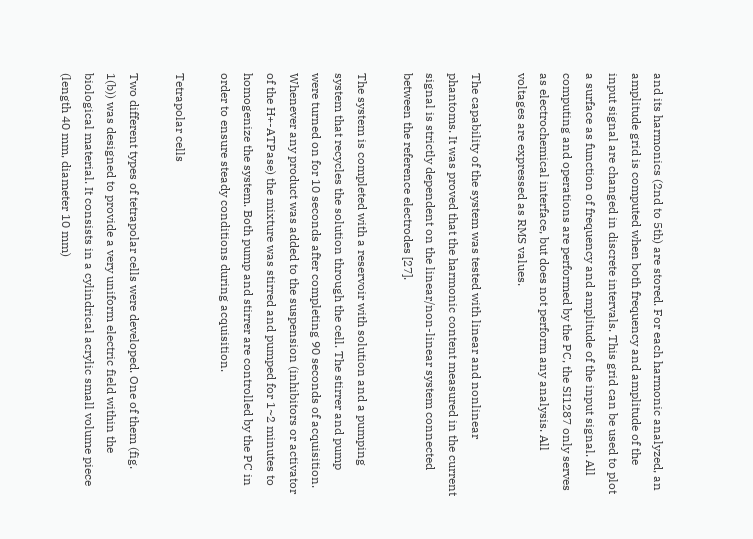and its harmonics (2nd to 5th) are stored. For each harmonic analyzed, an amplitude grid is computed when both frequency and amplitude of the input signal are changed in discrete intervals. This grid can be used to plot a surface as function of frequency and amplitude of the input signal. All computing and operations are performed by the PC, the SI1287 only serves as electrochemical interface, but does not perform any analysis. All voltages are expressed as RMS values.

The capability of the system was tested with linear and nonlinear phantoms. It was proved that the harmonic content measured in the current signal is strictly dependent on the linear/non-linear system connected between the reference electrodes [27].

The system is completed with a reservoir with solution and a pumping system that recycles the solution through the cell. The stirrer and pump were turned on for 10 seconds after completing 90 seconds of acquisition. Whenever any product was added to the suspension (inhibitors or activator of the H+-ATPase) the mixture was stirred and pumped for 1~2 minutes to homogenize the system. Both pump and stirrer are controlled by the PC in order to ensure steady conditions during acquisition.

Tetrapolar cells

Two different types of tetrapolar cells were developed. One of them (fig. 1(b)) was designed to provide a very uniform electric field within the biological material. It consists in a cylindrical acrylic small volume piece (length 40 mm, diameter 10 mm)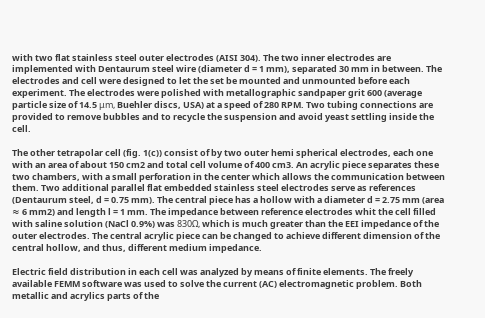with two flat stainless steel outer electrodes (AISI 304). The two inner electrodes are implemented with Dentaurum steel wire (diameter d = 1 mm), separated 30 mm in between. The electrodes and cell were designed to let the set be mounted and unmounted before each experiment. The electrodes were polished with metallographic sandpaper grit 600 (average particle size of 14.5 μm, Buehler discs, USA) at a speed of 280 RPM. Two tubing connections are provided to remove bubbles and to recycle the suspension and avoid yeast settling inside the cell.

The other tetrapolar cell (fig. 1(c)) consist of by two outer hemi spherical electrodes, each one with an area of about 150 cm2 and total cell volume of 400 cm3. An acrylic piece separates these two chambers, with a small perforation in the center which allows the communication between them. Two additional parallel flat embedded stainless steel electrodes serve as references (Dentaurum steel, d = 0.75 mm). The central piece has a hollow with a diameter d = 2.75 mm (area ≈ 6 mm2) and length l = 1 mm. The impedance between reference electrodes whit the cell filled with saline solution (NaCl 0.9%) was 830Ω, which is much greater than the EEI impedance of the outer electrodes. The central acrylic piece can be changed to achieve different dimension of the central hollow, and thus, different medium impedance.

Electric field distribution in each cell was analyzed by means of finite elements. The freely available FEMM software was used to solve the current (AC) electromagnetic problem. Both metallic and acrylics parts of the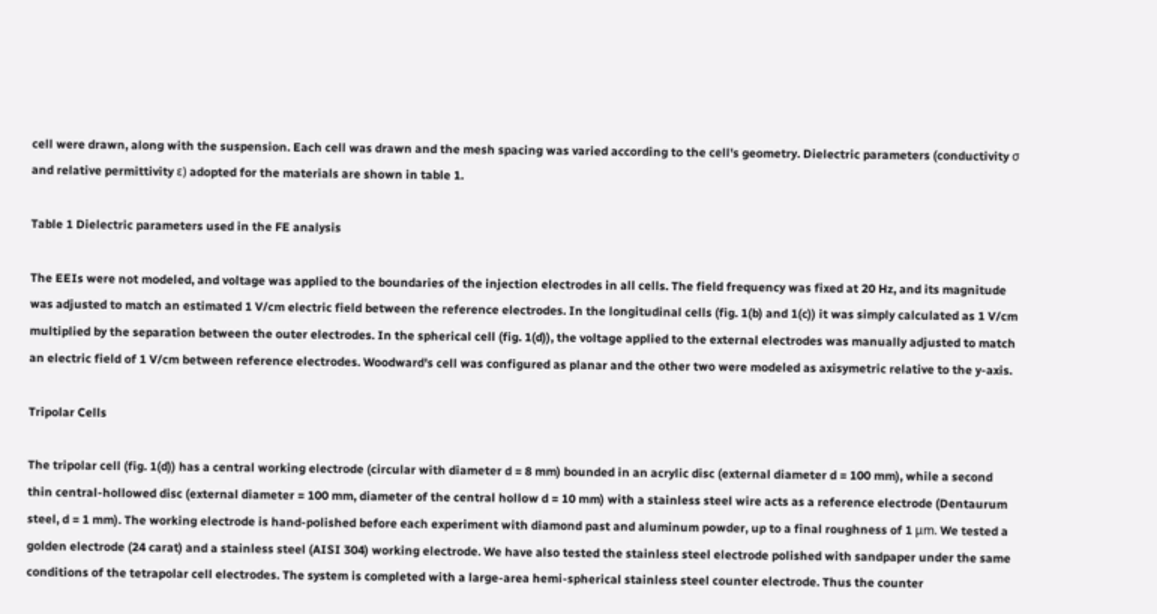cell were drawn, along with the suspension. Each cell was drawn and the mesh spacing was varied according to the cell's geometry. Dielectric parameters (conductivity σ and relative permittivity ε) adopted for the materials are shown in table 1.

Table 1 Dielectric parameters used in the FE analysis

The EEIs were not modeled, and voltage was applied to the boundaries of the injection electrodes in all cells. The field frequency was fixed at 20 Hz, and its magnitude was adjusted to match an estimated 1 V/cm electric field between the reference electrodes. In the longitudinal cells (fig. 1(b) and 1(c)) it was simply calculated as 1 V/cm multiplied by the separation between the outer electrodes. In the spherical cell (fig. 1(d)), the voltage applied to the external electrodes was manually adjusted to match an electric field of 1 V/cm between reference electrodes. Woodward's cell was configured as planar and the other two were modeled as axisymetric relative to the y-axis.

Tripolar Cells

The tripolar cell (fig. 1(d)) has a central working electrode (circular with diameter d = 8 mm) bounded in an acrylic disc (external diameter d = 100 mm), while a second thin central-hollowed disc (external diameter = 100 mm, diameter of the central hollow d = 10 mm) with a stainless steel wire acts as a reference electrode (Dentaurum steel, d = 1 mm). The working electrode is hand-polished before each experiment with diamond past and aluminum powder, up to a final roughness of 1 μm. We tested a golden electrode (24 carat) and a stainless steel (AISI 304) working electrode. We have also tested the stainless steel electrode polished with sandpaper under the same conditions of the tetrapolar cell electrodes. The system is completed with a large-area hemi-spherical stainless steel counter electrode. Thus the counter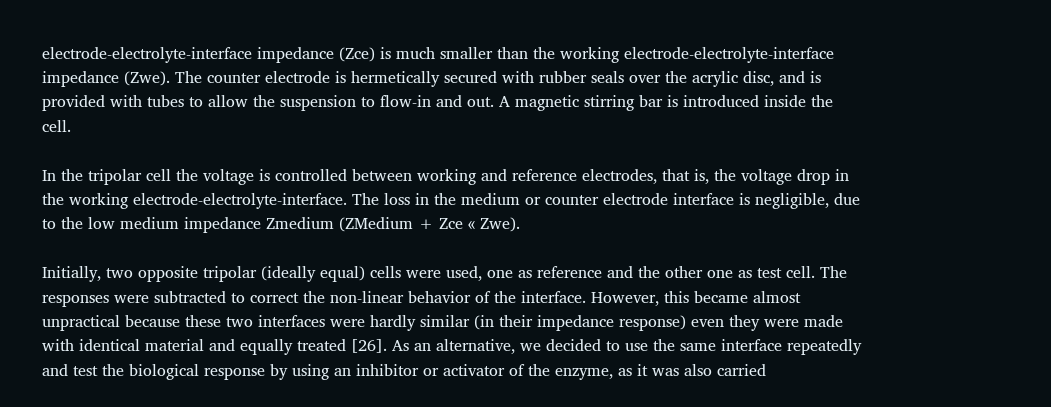electrode-electrolyte-interface impedance (Zce) is much smaller than the working electrode-electrolyte-interface impedance (Zwe). The counter electrode is hermetically secured with rubber seals over the acrylic disc, and is provided with tubes to allow the suspension to flow-in and out. A magnetic stirring bar is introduced inside the cell.

In the tripolar cell the voltage is controlled between working and reference electrodes, that is, the voltage drop in the working electrode-electrolyte-interface. The loss in the medium or counter electrode interface is negligible, due to the low medium impedance Zmedium (ZMedium + Zce « Zwe).

Initially, two opposite tripolar (ideally equal) cells were used, one as reference and the other one as test cell. The responses were subtracted to correct the non-linear behavior of the interface. However, this became almost unpractical because these two interfaces were hardly similar (in their impedance response) even they were made with identical material and equally treated [26]. As an alternative, we decided to use the same interface repeatedly and test the biological response by using an inhibitor or activator of the enzyme, as it was also carried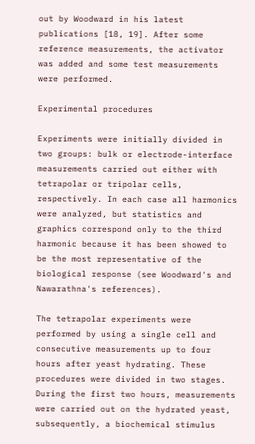out by Woodward in his latest publications [18, 19]. After some reference measurements, the activator was added and some test measurements were performed.

Experimental procedures

Experiments were initially divided in two groups: bulk or electrode-interface measurements carried out either with tetrapolar or tripolar cells, respectively. In each case all harmonics were analyzed, but statistics and graphics correspond only to the third harmonic because it has been showed to be the most representative of the biological response (see Woodward's and Nawarathna's references).

The tetrapolar experiments were performed by using a single cell and consecutive measurements up to four hours after yeast hydrating. These procedures were divided in two stages. During the first two hours, measurements were carried out on the hydrated yeast, subsequently, a biochemical stimulus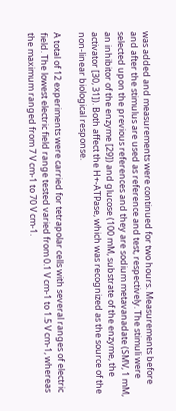was added and measurements were continued for two hours. Measurements before and after the stimulus are used as reference and test, respectively. The stimuli were selected upon the previous references and they are sodium metavanadate (SMV, 1 mM, an inhibitor of the enzyme [29]) and glucose (100 mM, substrate of the enzyme, the activator [30, 31]). Both affect the H+-ATPase, which was recognized as the source of the non-linear biological response.

A total of 12 experiments were carried for tetrapolar cells with several ranges of electric field. The lowest electric field range tested varied from 0.1 V cm-1 to 1.5 V cm-1, whereas the maximum ranged from 7 V cm-1 to 70 V cm-1.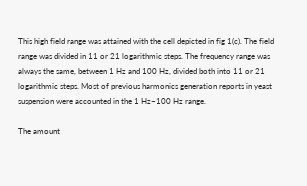This high field range was attained with the cell depicted in fig 1(c). The field range was divided in 11 or 21 logarithmic steps. The frequency range was always the same, between 1 Hz and 100 Hz, divided both into 11 or 21 logarithmic steps. Most of previous harmonics generation reports in yeast suspension were accounted in the 1 Hz~100 Hz range.

The amount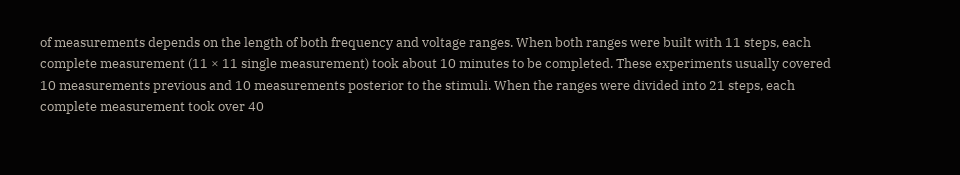of measurements depends on the length of both frequency and voltage ranges. When both ranges were built with 11 steps, each complete measurement (11 × 11 single measurement) took about 10 minutes to be completed. These experiments usually covered 10 measurements previous and 10 measurements posterior to the stimuli. When the ranges were divided into 21 steps, each complete measurement took over 40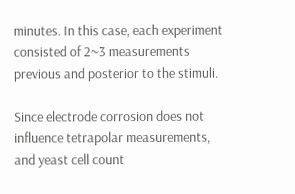minutes. In this case, each experiment consisted of 2~3 measurements previous and posterior to the stimuli.

Since electrode corrosion does not influence tetrapolar measurements, and yeast cell count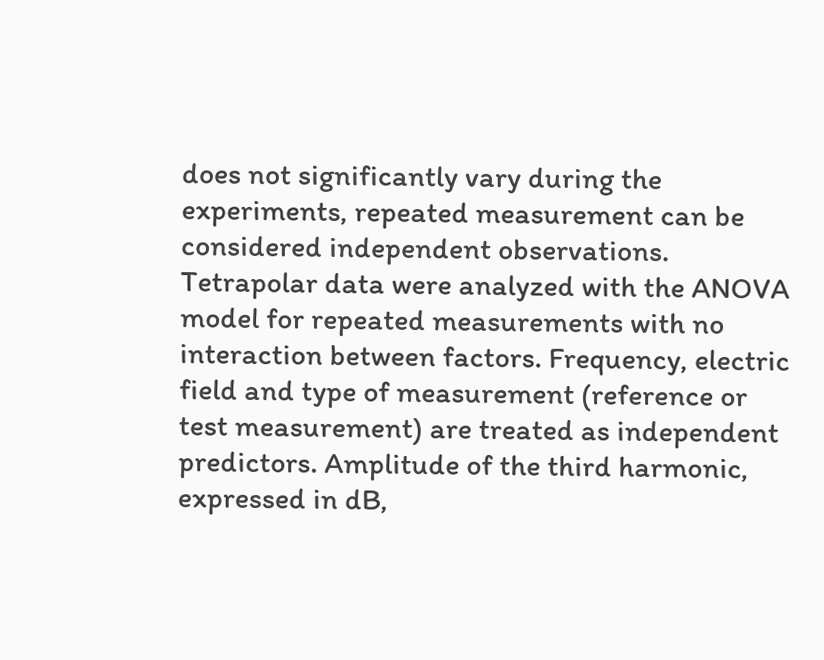does not significantly vary during the experiments, repeated measurement can be considered independent observations. Tetrapolar data were analyzed with the ANOVA model for repeated measurements with no interaction between factors. Frequency, electric field and type of measurement (reference or test measurement) are treated as independent predictors. Amplitude of the third harmonic, expressed in dB,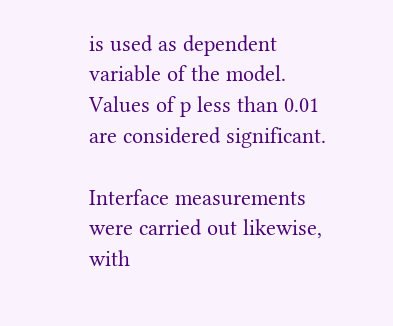is used as dependent variable of the model. Values of p less than 0.01 are considered significant.

Interface measurements were carried out likewise, with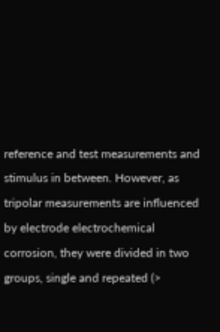reference and test measurements and stimulus in between. However, as tripolar measurements are influenced by electrode electrochemical corrosion, they were divided in two groups, single and repeated (>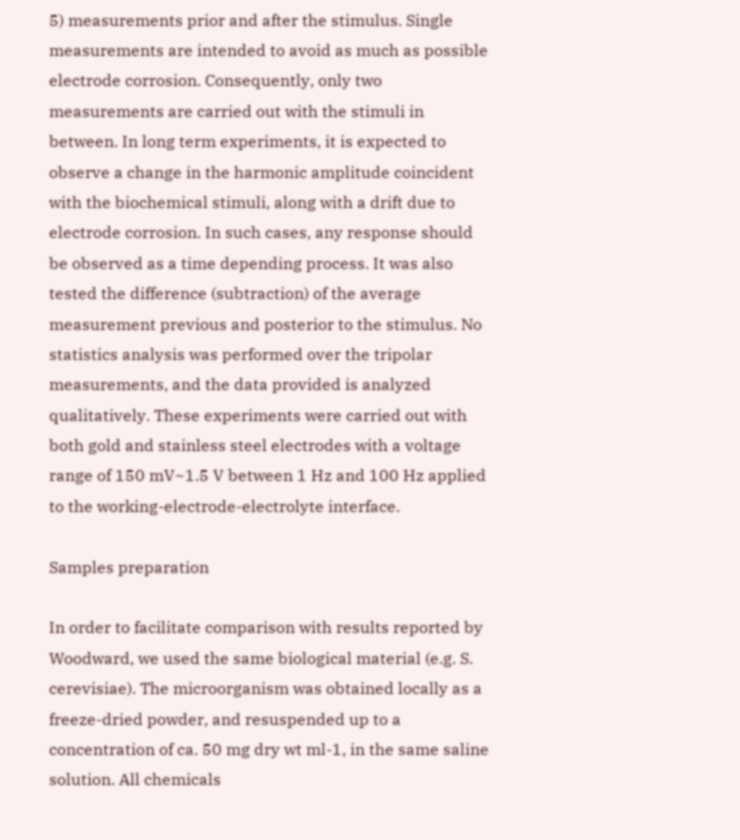5) measurements prior and after the stimulus. Single measurements are intended to avoid as much as possible electrode corrosion. Consequently, only two measurements are carried out with the stimuli in between. In long term experiments, it is expected to observe a change in the harmonic amplitude coincident with the biochemical stimuli, along with a drift due to electrode corrosion. In such cases, any response should be observed as a time depending process. It was also tested the difference (subtraction) of the average measurement previous and posterior to the stimulus. No statistics analysis was performed over the tripolar measurements, and the data provided is analyzed qualitatively. These experiments were carried out with both gold and stainless steel electrodes with a voltage range of 150 mV~1.5 V between 1 Hz and 100 Hz applied to the working-electrode-electrolyte interface.

Samples preparation

In order to facilitate comparison with results reported by Woodward, we used the same biological material (e.g. S. cerevisiae). The microorganism was obtained locally as a freeze-dried powder, and resuspended up to a concentration of ca. 50 mg dry wt ml-1, in the same saline solution. All chemicals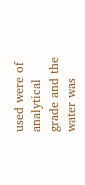used were of analytical grade and the water was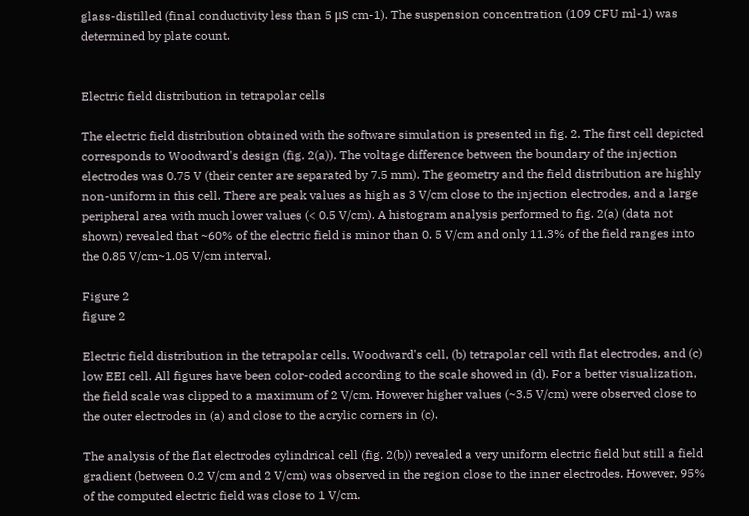glass-distilled (final conductivity less than 5 μS cm-1). The suspension concentration (109 CFU ml-1) was determined by plate count.


Electric field distribution in tetrapolar cells

The electric field distribution obtained with the software simulation is presented in fig. 2. The first cell depicted corresponds to Woodward's design (fig. 2(a)). The voltage difference between the boundary of the injection electrodes was 0.75 V (their center are separated by 7.5 mm). The geometry and the field distribution are highly non-uniform in this cell. There are peak values as high as 3 V/cm close to the injection electrodes, and a large peripheral area with much lower values (< 0.5 V/cm). A histogram analysis performed to fig. 2(a) (data not shown) revealed that ~60% of the electric field is minor than 0. 5 V/cm and only 11.3% of the field ranges into the 0.85 V/cm~1.05 V/cm interval.

Figure 2
figure 2

Electric field distribution in the tetrapolar cells. Woodward's cell, (b) tetrapolar cell with flat electrodes, and (c) low EEI cell. All figures have been color-coded according to the scale showed in (d). For a better visualization, the field scale was clipped to a maximum of 2 V/cm. However higher values (~3.5 V/cm) were observed close to the outer electrodes in (a) and close to the acrylic corners in (c).

The analysis of the flat electrodes cylindrical cell (fig. 2(b)) revealed a very uniform electric field but still a field gradient (between 0.2 V/cm and 2 V/cm) was observed in the region close to the inner electrodes. However, 95% of the computed electric field was close to 1 V/cm.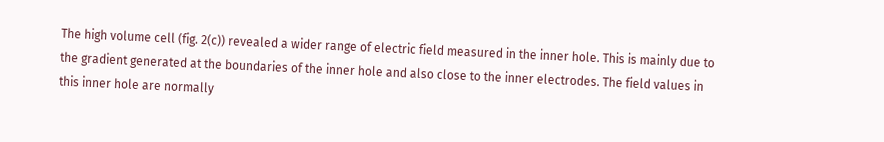The high volume cell (fig. 2(c)) revealed a wider range of electric field measured in the inner hole. This is mainly due to the gradient generated at the boundaries of the inner hole and also close to the inner electrodes. The field values in this inner hole are normally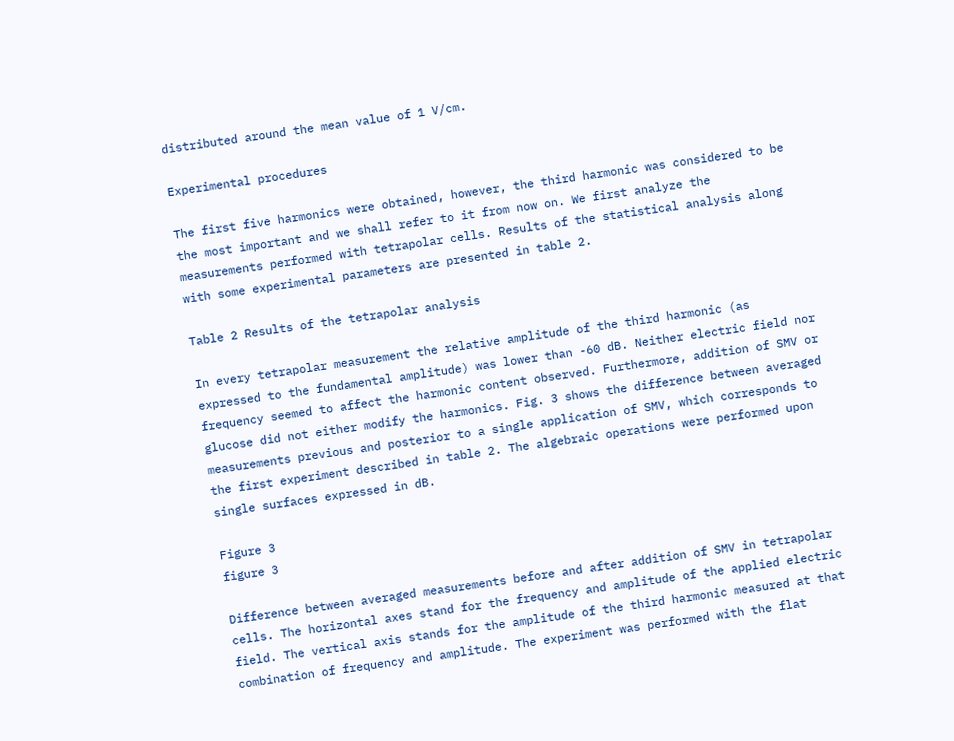distributed around the mean value of 1 V/cm.

Experimental procedures

The first five harmonics were obtained, however, the third harmonic was considered to be the most important and we shall refer to it from now on. We first analyze the measurements performed with tetrapolar cells. Results of the statistical analysis along with some experimental parameters are presented in table 2.

Table 2 Results of the tetrapolar analysis

In every tetrapolar measurement the relative amplitude of the third harmonic (as expressed to the fundamental amplitude) was lower than -60 dB. Neither electric field nor frequency seemed to affect the harmonic content observed. Furthermore, addition of SMV or glucose did not either modify the harmonics. Fig. 3 shows the difference between averaged measurements previous and posterior to a single application of SMV, which corresponds to the first experiment described in table 2. The algebraic operations were performed upon single surfaces expressed in dB.

Figure 3
figure 3

Difference between averaged measurements before and after addition of SMV in tetrapolar cells. The horizontal axes stand for the frequency and amplitude of the applied electric field. The vertical axis stands for the amplitude of the third harmonic measured at that combination of frequency and amplitude. The experiment was performed with the flat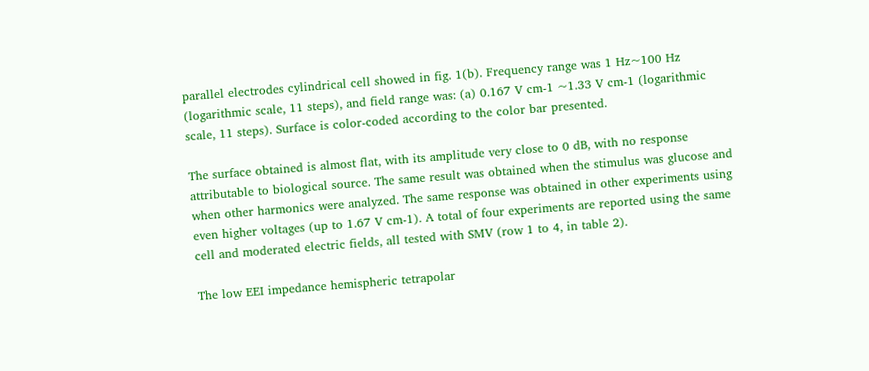parallel electrodes cylindrical cell showed in fig. 1(b). Frequency range was 1 Hz~100 Hz (logarithmic scale, 11 steps), and field range was: (a) 0.167 V cm-1 ~1.33 V cm-1 (logarithmic scale, 11 steps). Surface is color-coded according to the color bar presented.

The surface obtained is almost flat, with its amplitude very close to 0 dB, with no response attributable to biological source. The same result was obtained when the stimulus was glucose and when other harmonics were analyzed. The same response was obtained in other experiments using even higher voltages (up to 1.67 V cm-1). A total of four experiments are reported using the same cell and moderated electric fields, all tested with SMV (row 1 to 4, in table 2).

The low EEI impedance hemispheric tetrapolar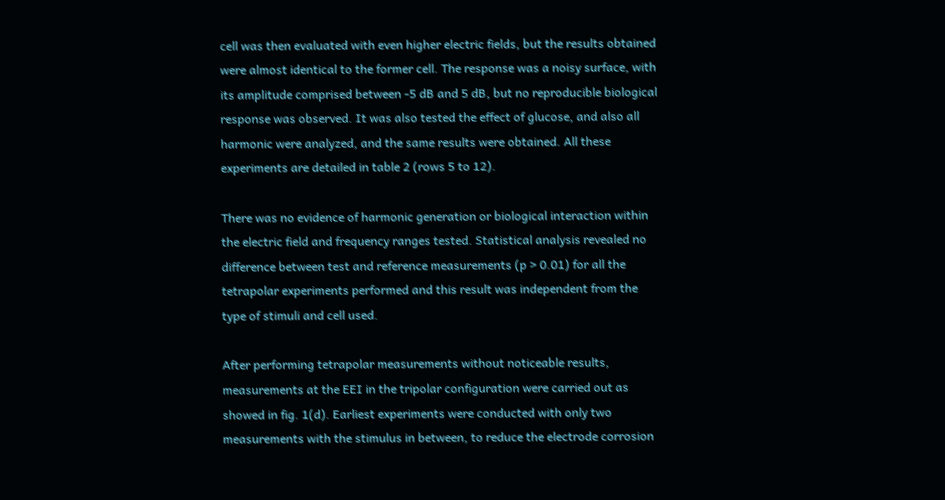cell was then evaluated with even higher electric fields, but the results obtained were almost identical to the former cell. The response was a noisy surface, with its amplitude comprised between -5 dB and 5 dB, but no reproducible biological response was observed. It was also tested the effect of glucose, and also all harmonic were analyzed, and the same results were obtained. All these experiments are detailed in table 2 (rows 5 to 12).

There was no evidence of harmonic generation or biological interaction within the electric field and frequency ranges tested. Statistical analysis revealed no difference between test and reference measurements (p > 0.01) for all the tetrapolar experiments performed and this result was independent from the type of stimuli and cell used.

After performing tetrapolar measurements without noticeable results, measurements at the EEI in the tripolar configuration were carried out as showed in fig. 1(d). Earliest experiments were conducted with only two measurements with the stimulus in between, to reduce the electrode corrosion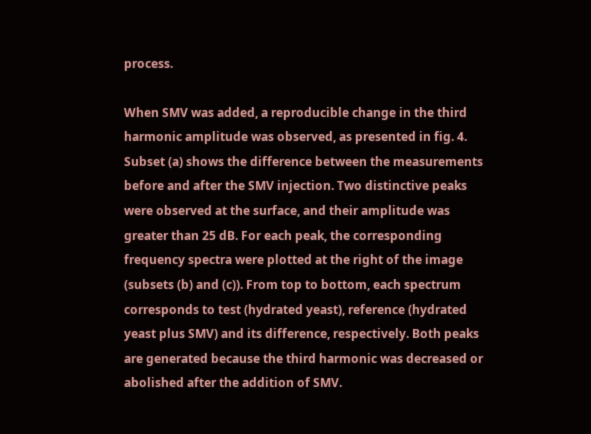process.

When SMV was added, a reproducible change in the third harmonic amplitude was observed, as presented in fig. 4. Subset (a) shows the difference between the measurements before and after the SMV injection. Two distinctive peaks were observed at the surface, and their amplitude was greater than 25 dB. For each peak, the corresponding frequency spectra were plotted at the right of the image (subsets (b) and (c)). From top to bottom, each spectrum corresponds to test (hydrated yeast), reference (hydrated yeast plus SMV) and its difference, respectively. Both peaks are generated because the third harmonic was decreased or abolished after the addition of SMV.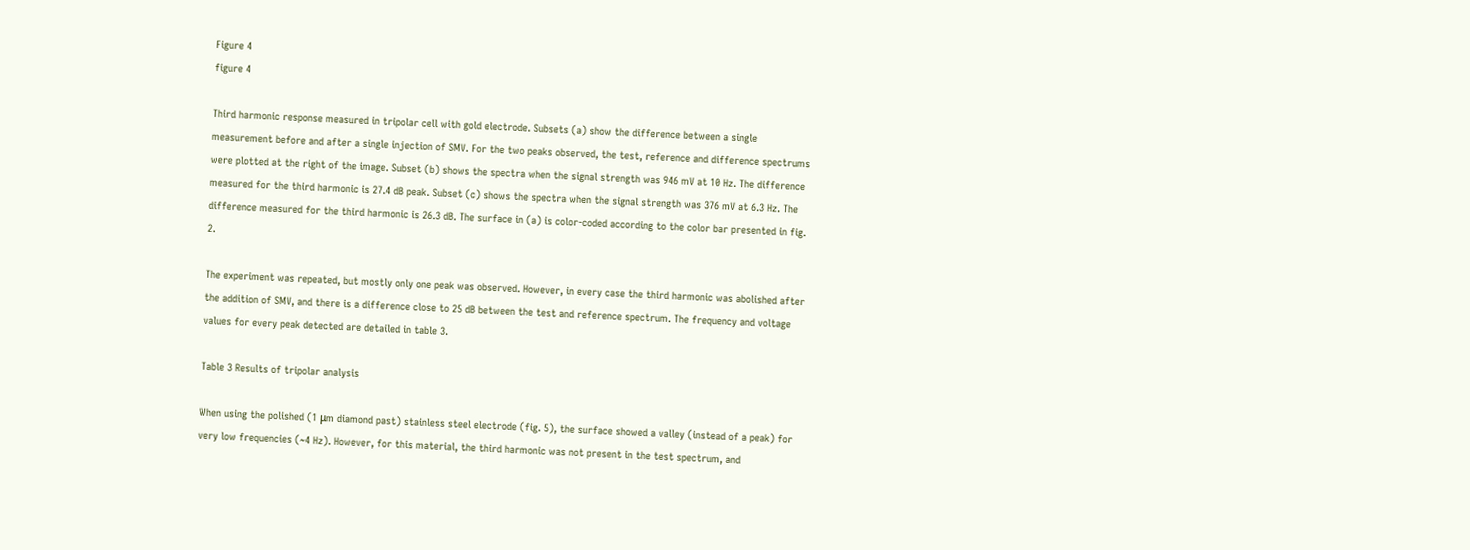Figure 4
figure 4

Third harmonic response measured in tripolar cell with gold electrode. Subsets (a) show the difference between a single measurement before and after a single injection of SMV. For the two peaks observed, the test, reference and difference spectrums were plotted at the right of the image. Subset (b) shows the spectra when the signal strength was 946 mV at 10 Hz. The difference measured for the third harmonic is 27.4 dB peak. Subset (c) shows the spectra when the signal strength was 376 mV at 6.3 Hz. The difference measured for the third harmonic is 26.3 dB. The surface in (a) is color-coded according to the color bar presented in fig. 2.

The experiment was repeated, but mostly only one peak was observed. However, in every case the third harmonic was abolished after the addition of SMV, and there is a difference close to 25 dB between the test and reference spectrum. The frequency and voltage values for every peak detected are detailed in table 3.

Table 3 Results of tripolar analysis

When using the polished (1 μm diamond past) stainless steel electrode (fig. 5), the surface showed a valley (instead of a peak) for very low frequencies (~4 Hz). However, for this material, the third harmonic was not present in the test spectrum, and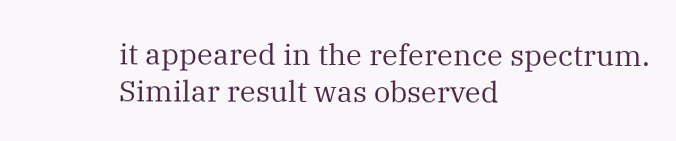it appeared in the reference spectrum. Similar result was observed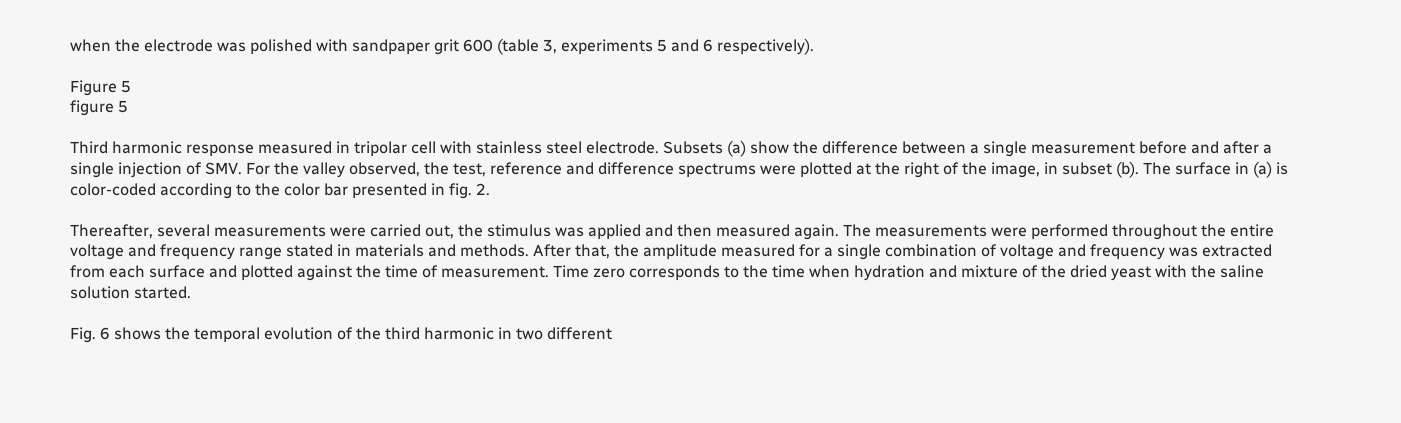when the electrode was polished with sandpaper grit 600 (table 3, experiments 5 and 6 respectively).

Figure 5
figure 5

Third harmonic response measured in tripolar cell with stainless steel electrode. Subsets (a) show the difference between a single measurement before and after a single injection of SMV. For the valley observed, the test, reference and difference spectrums were plotted at the right of the image, in subset (b). The surface in (a) is color-coded according to the color bar presented in fig. 2.

Thereafter, several measurements were carried out, the stimulus was applied and then measured again. The measurements were performed throughout the entire voltage and frequency range stated in materials and methods. After that, the amplitude measured for a single combination of voltage and frequency was extracted from each surface and plotted against the time of measurement. Time zero corresponds to the time when hydration and mixture of the dried yeast with the saline solution started.

Fig. 6 shows the temporal evolution of the third harmonic in two different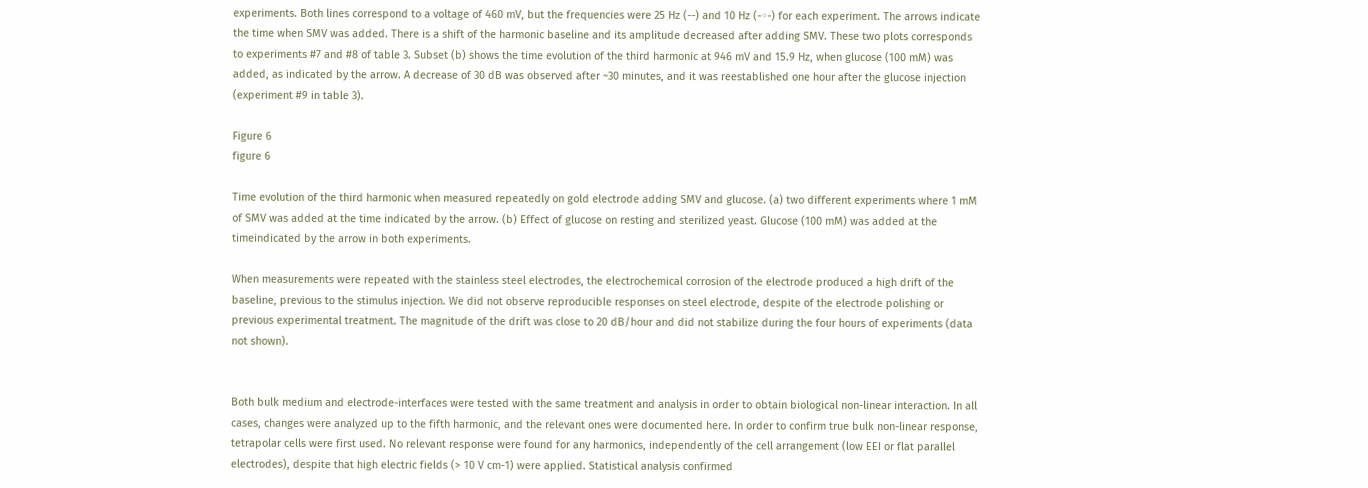experiments. Both lines correspond to a voltage of 460 mV, but the frequencies were 25 Hz (--) and 10 Hz (-◦-) for each experiment. The arrows indicate the time when SMV was added. There is a shift of the harmonic baseline and its amplitude decreased after adding SMV. These two plots corresponds to experiments #7 and #8 of table 3. Subset (b) shows the time evolution of the third harmonic at 946 mV and 15.9 Hz, when glucose (100 mM) was added, as indicated by the arrow. A decrease of 30 dB was observed after ~30 minutes, and it was reestablished one hour after the glucose injection (experiment #9 in table 3).

Figure 6
figure 6

Time evolution of the third harmonic when measured repeatedly on gold electrode adding SMV and glucose. (a) two different experiments where 1 mM of SMV was added at the time indicated by the arrow. (b) Effect of glucose on resting and sterilized yeast. Glucose (100 mM) was added at the timeindicated by the arrow in both experiments.

When measurements were repeated with the stainless steel electrodes, the electrochemical corrosion of the electrode produced a high drift of the baseline, previous to the stimulus injection. We did not observe reproducible responses on steel electrode, despite of the electrode polishing or previous experimental treatment. The magnitude of the drift was close to 20 dB/hour and did not stabilize during the four hours of experiments (data not shown).


Both bulk medium and electrode-interfaces were tested with the same treatment and analysis in order to obtain biological non-linear interaction. In all cases, changes were analyzed up to the fifth harmonic, and the relevant ones were documented here. In order to confirm true bulk non-linear response, tetrapolar cells were first used. No relevant response were found for any harmonics, independently of the cell arrangement (low EEI or flat parallel electrodes), despite that high electric fields (> 10 V cm-1) were applied. Statistical analysis confirmed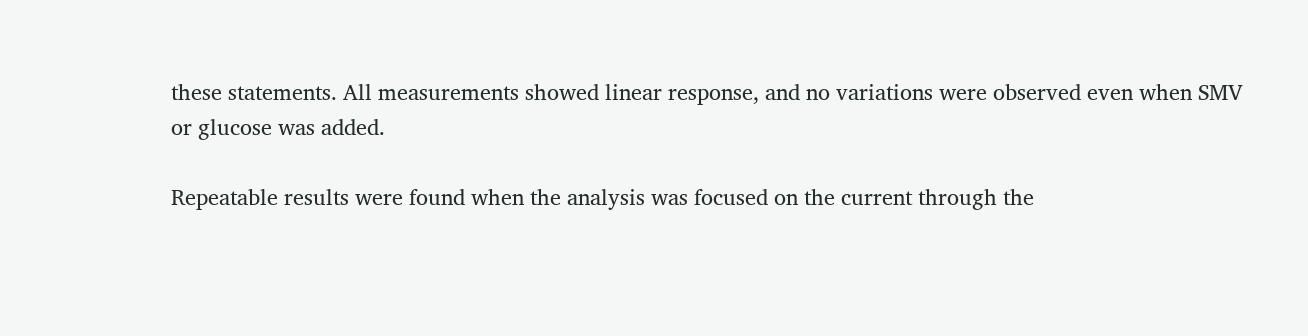these statements. All measurements showed linear response, and no variations were observed even when SMV or glucose was added.

Repeatable results were found when the analysis was focused on the current through the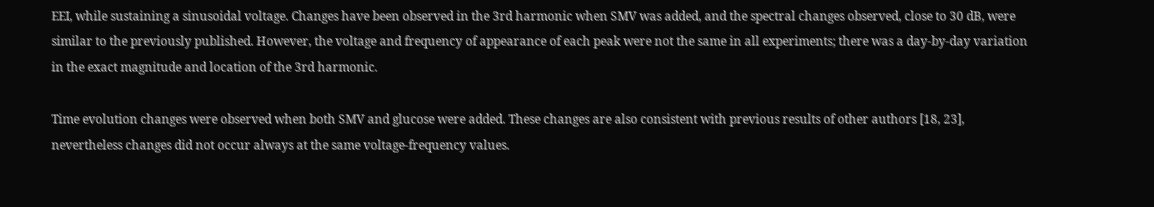EEI, while sustaining a sinusoidal voltage. Changes have been observed in the 3rd harmonic when SMV was added, and the spectral changes observed, close to 30 dB, were similar to the previously published. However, the voltage and frequency of appearance of each peak were not the same in all experiments; there was a day-by-day variation in the exact magnitude and location of the 3rd harmonic.

Time evolution changes were observed when both SMV and glucose were added. These changes are also consistent with previous results of other authors [18, 23], nevertheless changes did not occur always at the same voltage-frequency values.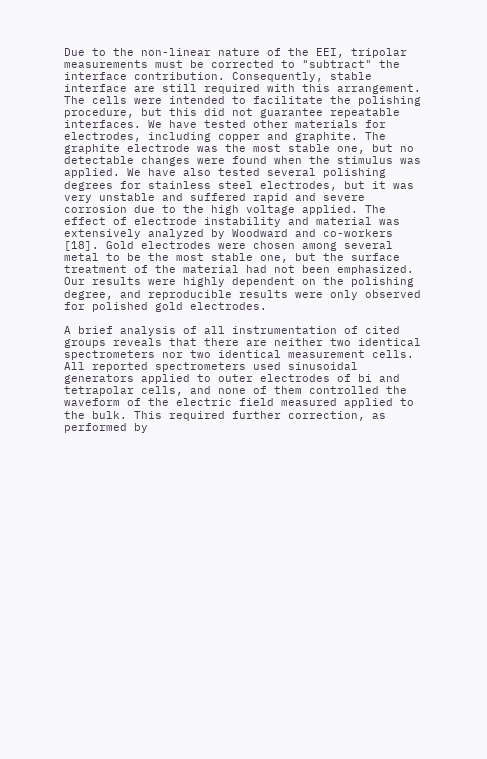Due to the non-linear nature of the EEI, tripolar measurements must be corrected to "subtract" the interface contribution. Consequently, stable interface are still required with this arrangement. The cells were intended to facilitate the polishing procedure, but this did not guarantee repeatable interfaces. We have tested other materials for electrodes, including copper and graphite. The graphite electrode was the most stable one, but no detectable changes were found when the stimulus was applied. We have also tested several polishing degrees for stainless steel electrodes, but it was very unstable and suffered rapid and severe corrosion due to the high voltage applied. The effect of electrode instability and material was extensively analyzed by Woodward and co-workers [18]. Gold electrodes were chosen among several metal to be the most stable one, but the surface treatment of the material had not been emphasized. Our results were highly dependent on the polishing degree, and reproducible results were only observed for polished gold electrodes.

A brief analysis of all instrumentation of cited groups reveals that there are neither two identical spectrometers nor two identical measurement cells. All reported spectrometers used sinusoidal generators applied to outer electrodes of bi and tetrapolar cells, and none of them controlled the waveform of the electric field measured applied to the bulk. This required further correction, as performed by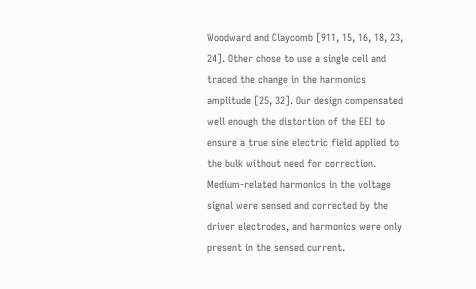Woodward and Claycomb [911, 15, 16, 18, 23, 24]. Other chose to use a single cell and traced the change in the harmonics amplitude [25, 32]. Our design compensated well enough the distortion of the EEI to ensure a true sine electric field applied to the bulk without need for correction. Medium-related harmonics in the voltage signal were sensed and corrected by the driver electrodes, and harmonics were only present in the sensed current.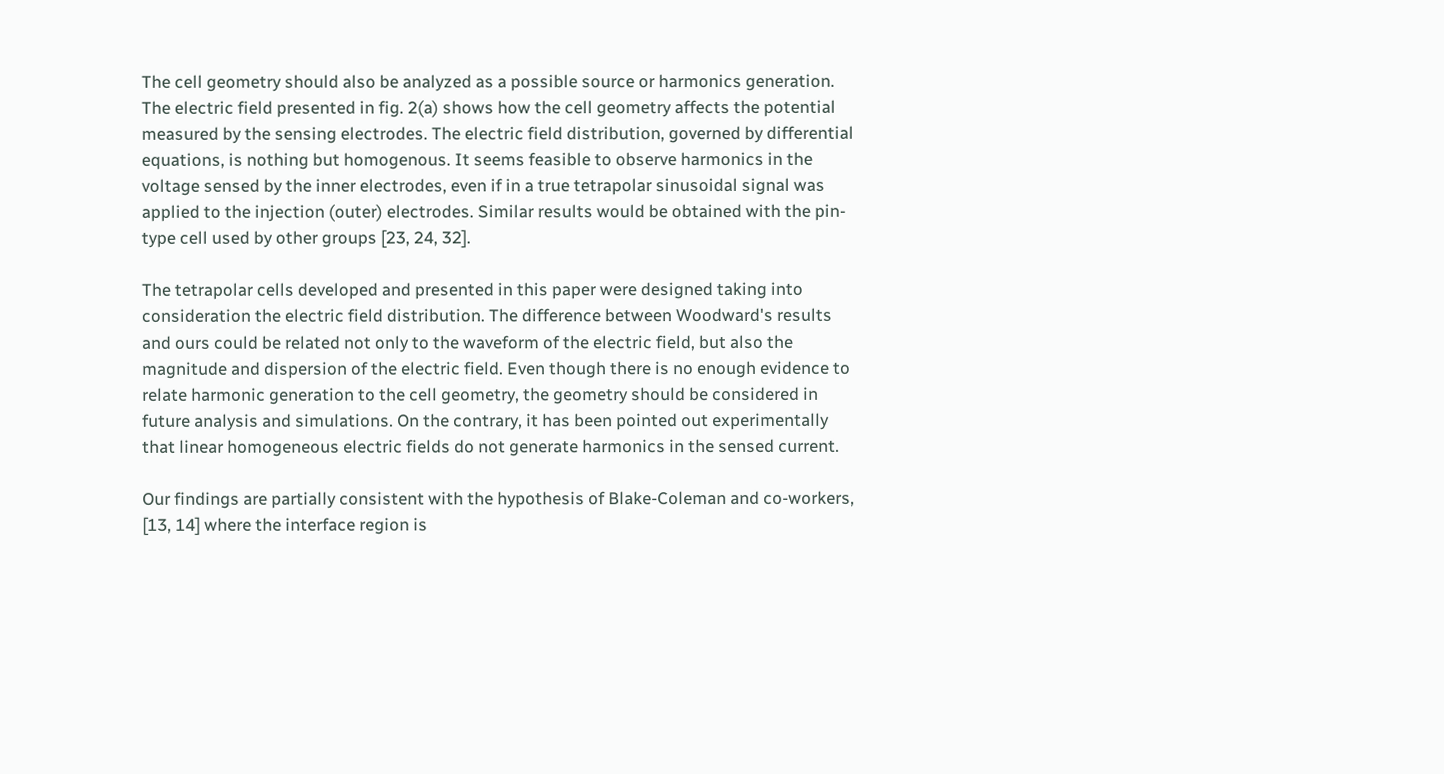The cell geometry should also be analyzed as a possible source or harmonics generation. The electric field presented in fig. 2(a) shows how the cell geometry affects the potential measured by the sensing electrodes. The electric field distribution, governed by differential equations, is nothing but homogenous. It seems feasible to observe harmonics in the voltage sensed by the inner electrodes, even if in a true tetrapolar sinusoidal signal was applied to the injection (outer) electrodes. Similar results would be obtained with the pin-type cell used by other groups [23, 24, 32].

The tetrapolar cells developed and presented in this paper were designed taking into consideration the electric field distribution. The difference between Woodward's results and ours could be related not only to the waveform of the electric field, but also the magnitude and dispersion of the electric field. Even though there is no enough evidence to relate harmonic generation to the cell geometry, the geometry should be considered in future analysis and simulations. On the contrary, it has been pointed out experimentally that linear homogeneous electric fields do not generate harmonics in the sensed current.

Our findings are partially consistent with the hypothesis of Blake-Coleman and co-workers, [13, 14] where the interface region is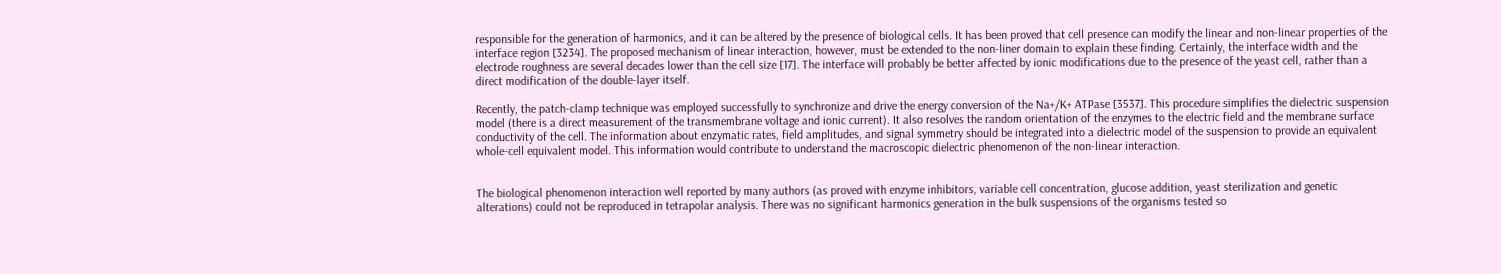responsible for the generation of harmonics, and it can be altered by the presence of biological cells. It has been proved that cell presence can modify the linear and non-linear properties of the interface region [3234]. The proposed mechanism of linear interaction, however, must be extended to the non-liner domain to explain these finding. Certainly, the interface width and the electrode roughness are several decades lower than the cell size [17]. The interface will probably be better affected by ionic modifications due to the presence of the yeast cell, rather than a direct modification of the double-layer itself.

Recently, the patch-clamp technique was employed successfully to synchronize and drive the energy conversion of the Na+/K+ ATPase [3537]. This procedure simplifies the dielectric suspension model (there is a direct measurement of the transmembrane voltage and ionic current). It also resolves the random orientation of the enzymes to the electric field and the membrane surface conductivity of the cell. The information about enzymatic rates, field amplitudes, and signal symmetry should be integrated into a dielectric model of the suspension to provide an equivalent whole-cell equivalent model. This information would contribute to understand the macroscopic dielectric phenomenon of the non-linear interaction.


The biological phenomenon interaction well reported by many authors (as proved with enzyme inhibitors, variable cell concentration, glucose addition, yeast sterilization and genetic alterations) could not be reproduced in tetrapolar analysis. There was no significant harmonics generation in the bulk suspensions of the organisms tested so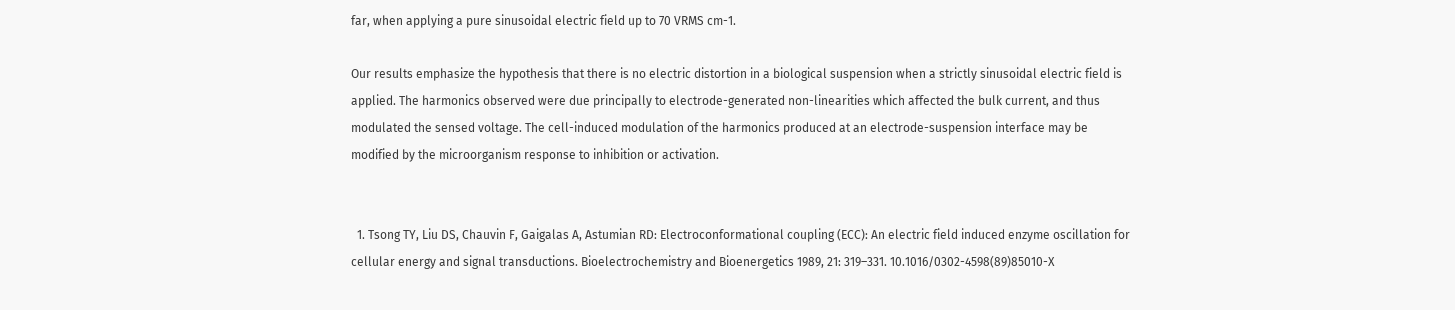far, when applying a pure sinusoidal electric field up to 70 VRMS cm-1.

Our results emphasize the hypothesis that there is no electric distortion in a biological suspension when a strictly sinusoidal electric field is applied. The harmonics observed were due principally to electrode-generated non-linearities which affected the bulk current, and thus modulated the sensed voltage. The cell-induced modulation of the harmonics produced at an electrode-suspension interface may be modified by the microorganism response to inhibition or activation.


  1. Tsong TY, Liu DS, Chauvin F, Gaigalas A, Astumian RD: Electroconformational coupling (ECC): An electric field induced enzyme oscillation for cellular energy and signal transductions. Bioelectrochemistry and Bioenergetics 1989, 21: 319–331. 10.1016/0302-4598(89)85010-X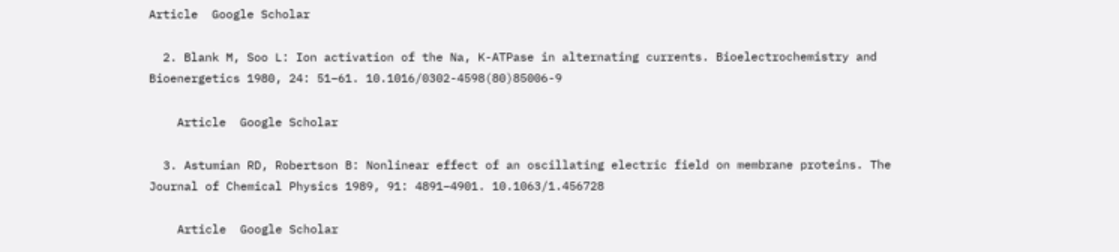Article  Google Scholar

  2. Blank M, Soo L: Ion activation of the Na, K-ATPase in alternating currents. Bioelectrochemistry and Bioenergetics 1980, 24: 51–61. 10.1016/0302-4598(80)85006-9

    Article  Google Scholar

  3. Astumian RD, Robertson B: Nonlinear effect of an oscillating electric field on membrane proteins. The Journal of Chemical Physics 1989, 91: 4891–4901. 10.1063/1.456728

    Article  Google Scholar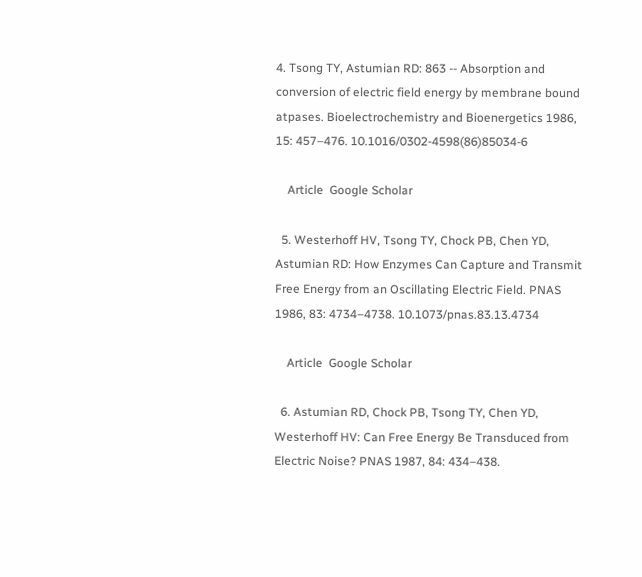4. Tsong TY, Astumian RD: 863 -- Absorption and conversion of electric field energy by membrane bound atpases. Bioelectrochemistry and Bioenergetics 1986, 15: 457–476. 10.1016/0302-4598(86)85034-6

    Article  Google Scholar

  5. Westerhoff HV, Tsong TY, Chock PB, Chen YD, Astumian RD: How Enzymes Can Capture and Transmit Free Energy from an Oscillating Electric Field. PNAS 1986, 83: 4734–4738. 10.1073/pnas.83.13.4734

    Article  Google Scholar

  6. Astumian RD, Chock PB, Tsong TY, Chen YD, Westerhoff HV: Can Free Energy Be Transduced from Electric Noise? PNAS 1987, 84: 434–438.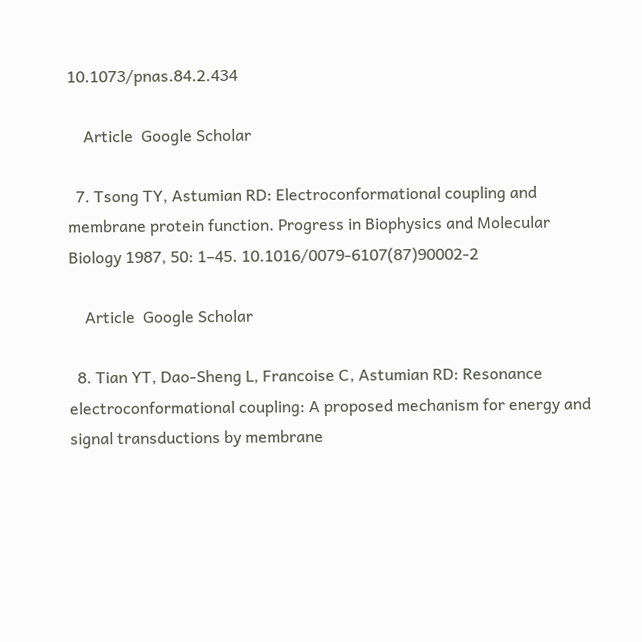10.1073/pnas.84.2.434

    Article  Google Scholar

  7. Tsong TY, Astumian RD: Electroconformational coupling and membrane protein function. Progress in Biophysics and Molecular Biology 1987, 50: 1–45. 10.1016/0079-6107(87)90002-2

    Article  Google Scholar

  8. Tian YT, Dao-Sheng L, Francoise C, Astumian RD: Resonance electroconformational coupling: A proposed mechanism for energy and signal transductions by membrane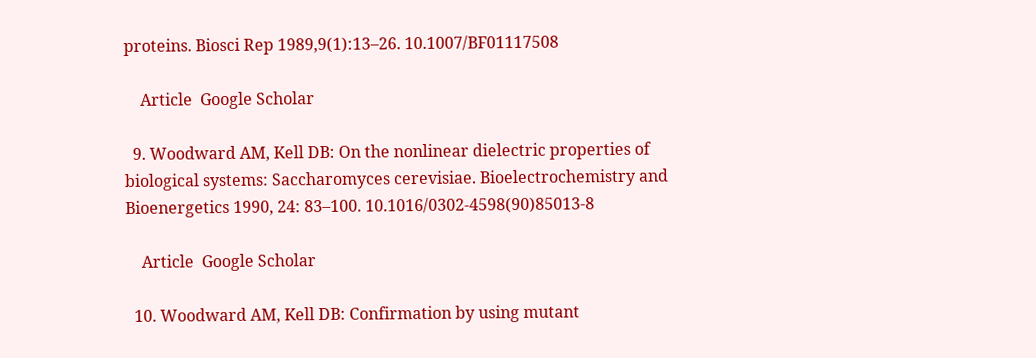proteins. Biosci Rep 1989,9(1):13–26. 10.1007/BF01117508

    Article  Google Scholar

  9. Woodward AM, Kell DB: On the nonlinear dielectric properties of biological systems: Saccharomyces cerevisiae. Bioelectrochemistry and Bioenergetics 1990, 24: 83–100. 10.1016/0302-4598(90)85013-8

    Article  Google Scholar

  10. Woodward AM, Kell DB: Confirmation by using mutant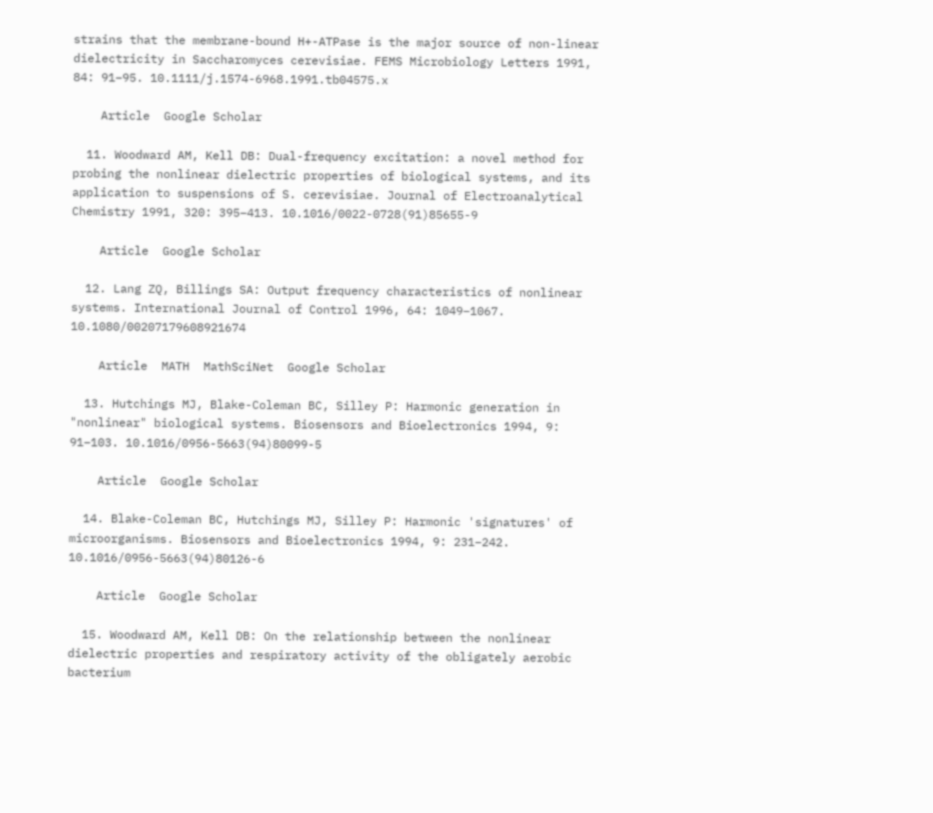strains that the membrane-bound H+-ATPase is the major source of non-linear dielectricity in Saccharomyces cerevisiae. FEMS Microbiology Letters 1991, 84: 91–95. 10.1111/j.1574-6968.1991.tb04575.x

    Article  Google Scholar

  11. Woodward AM, Kell DB: Dual-frequency excitation: a novel method for probing the nonlinear dielectric properties of biological systems, and its application to suspensions of S. cerevisiae. Journal of Electroanalytical Chemistry 1991, 320: 395–413. 10.1016/0022-0728(91)85655-9

    Article  Google Scholar

  12. Lang ZQ, Billings SA: Output frequency characteristics of nonlinear systems. International Journal of Control 1996, 64: 1049–1067. 10.1080/00207179608921674

    Article  MATH  MathSciNet  Google Scholar

  13. Hutchings MJ, Blake-Coleman BC, Silley P: Harmonic generation in "nonlinear" biological systems. Biosensors and Bioelectronics 1994, 9: 91–103. 10.1016/0956-5663(94)80099-5

    Article  Google Scholar

  14. Blake-Coleman BC, Hutchings MJ, Silley P: Harmonic 'signatures' of microorganisms. Biosensors and Bioelectronics 1994, 9: 231–242. 10.1016/0956-5663(94)80126-6

    Article  Google Scholar

  15. Woodward AM, Kell DB: On the relationship between the nonlinear dielectric properties and respiratory activity of the obligately aerobic bacterium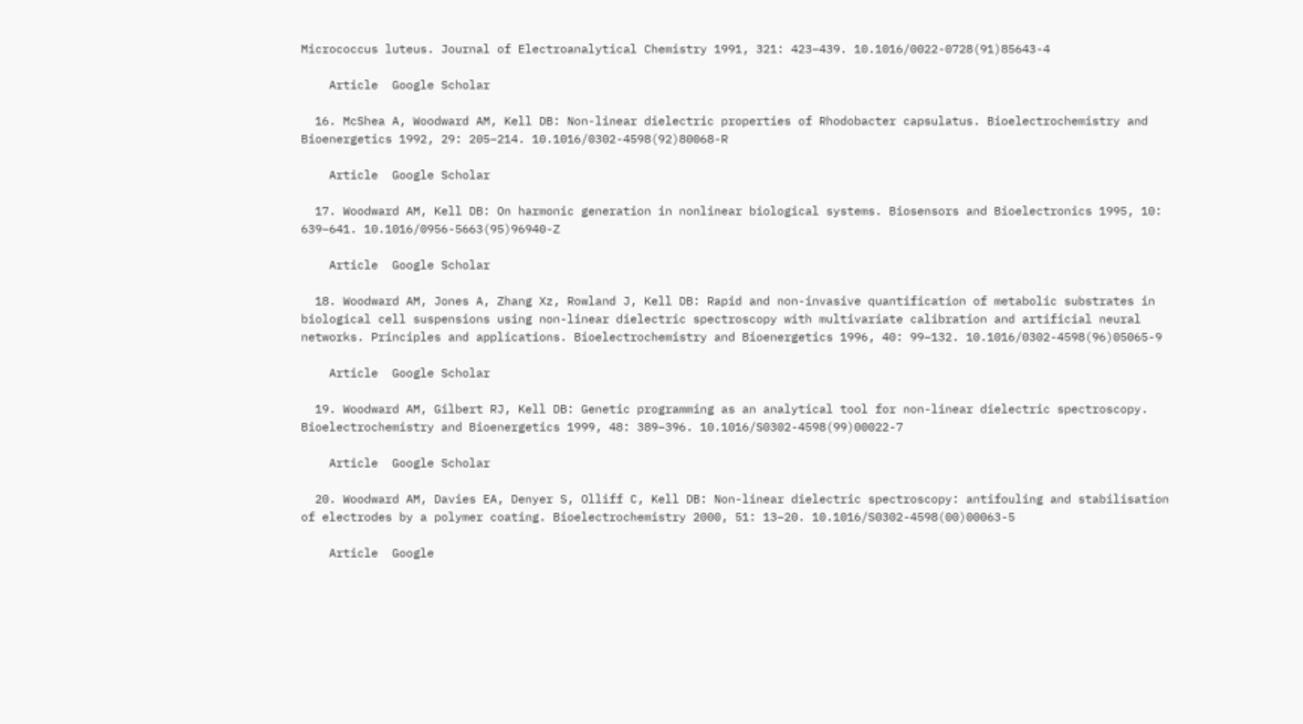Micrococcus luteus. Journal of Electroanalytical Chemistry 1991, 321: 423–439. 10.1016/0022-0728(91)85643-4

    Article  Google Scholar

  16. McShea A, Woodward AM, Kell DB: Non-linear dielectric properties of Rhodobacter capsulatus. Bioelectrochemistry and Bioenergetics 1992, 29: 205–214. 10.1016/0302-4598(92)80068-R

    Article  Google Scholar

  17. Woodward AM, Kell DB: On harmonic generation in nonlinear biological systems. Biosensors and Bioelectronics 1995, 10: 639–641. 10.1016/0956-5663(95)96940-Z

    Article  Google Scholar

  18. Woodward AM, Jones A, Zhang Xz, Rowland J, Kell DB: Rapid and non-invasive quantification of metabolic substrates in biological cell suspensions using non-linear dielectric spectroscopy with multivariate calibration and artificial neural networks. Principles and applications. Bioelectrochemistry and Bioenergetics 1996, 40: 99–132. 10.1016/0302-4598(96)05065-9

    Article  Google Scholar

  19. Woodward AM, Gilbert RJ, Kell DB: Genetic programming as an analytical tool for non-linear dielectric spectroscopy. Bioelectrochemistry and Bioenergetics 1999, 48: 389–396. 10.1016/S0302-4598(99)00022-7

    Article  Google Scholar

  20. Woodward AM, Davies EA, Denyer S, Olliff C, Kell DB: Non-linear dielectric spectroscopy: antifouling and stabilisation of electrodes by a polymer coating. Bioelectrochemistry 2000, 51: 13–20. 10.1016/S0302-4598(00)00063-5

    Article  Google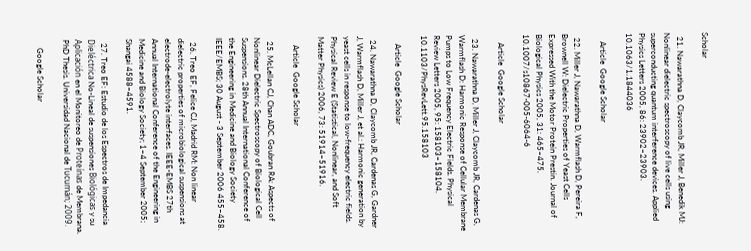Scholar

  21. Nawarathna D, Claycomb JR, Miller J, Benedik MJ: Nonlinear dielectric spectroscopy of live cells using superconducting quantum interference devices. Applied Physics Letters 2005, 86: 23902–23903. 10.1063/1.1844036

    Article  Google Scholar

  22. Miller J, Nawarathna D, Warmflash D, Pereira F, Brownell W: Dielectric Properties of Yeast Cells Expressed With the Motor Protein Prestin. Journal of Biological Physics 2005, 31: 465–475. 10.1007/s10867-005-6064-6

    Article  Google Scholar

  23. Nawarathna D, Miller J, Claycomb JR, Cardenas G, Warmflash D: Harmonic Response of Cellular Membrane Pumps to Low Frequency Electric Fields. Physical Review Letters 2005, 95: 158103–158104. 10.1103/PhysRevLett.95.158103

    Article  Google Scholar

  24. Nawarathna D, Claycomb JR, Cardenas G, Gardner J, Warmflash D, Miller J, et al.: Harmonic generation by yeast cells in response to low-frequency electric fields. Physical Review E (Statistical, Nonlinear, and Soft Matter Physics) 2006, 73: 51914–51916.

    Article  Google Scholar

  25. McLellan CJ, Chan ADC, Goubran RA: Aspects of Nonlinear Dielectric Spectroscopy of Biological Cell Suspensions. 28th Annual International Conference of the Engineering in Medicine and Biology Society IEEE/EMBS; 30 August - 3 September 2006 455–458.

  26. Treo EF, Felice CJ, Madrid RM: Non linear dielectric properties of microbiological suspensions at electrode-electrolyte interfaces. IEEE-EMBS 27th Annual International Conference of the Engineering in Medicine and Biology Society; 1–4 September 2005; Shangai 4588–4591.

  27. Treo EF: Estudio de los Espectros de Impedancia Dieléctrica No-Lineal de suspensiones Biológicas y su Aplicación en el Monitoreo de Proteínas de Membrana. PhD Thesis. Universidad Nacional de Tucumán; 2009.

    Google Scholar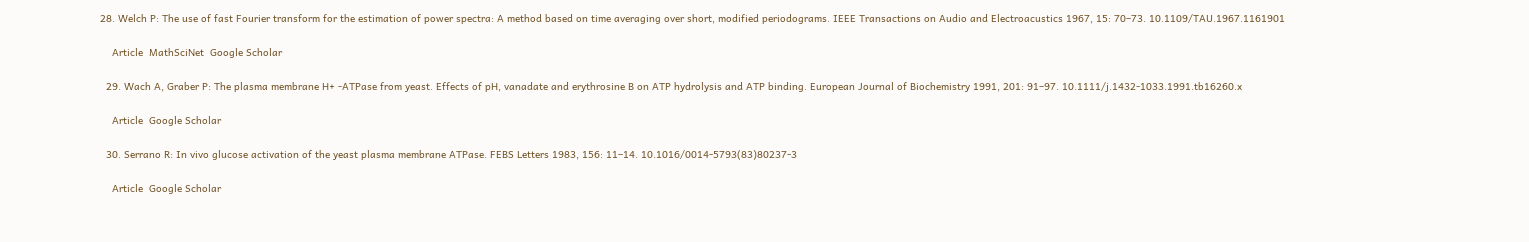28. Welch P: The use of fast Fourier transform for the estimation of power spectra: A method based on time averaging over short, modified periodograms. IEEE Transactions on Audio and Electroacustics 1967, 15: 70–73. 10.1109/TAU.1967.1161901

    Article  MathSciNet  Google Scholar

  29. Wach A, Graber P: The plasma membrane H+ -ATPase from yeast. Effects of pH, vanadate and erythrosine B on ATP hydrolysis and ATP binding. European Journal of Biochemistry 1991, 201: 91–97. 10.1111/j.1432-1033.1991.tb16260.x

    Article  Google Scholar

  30. Serrano R: In vivo glucose activation of the yeast plasma membrane ATPase. FEBS Letters 1983, 156: 11–14. 10.1016/0014-5793(83)80237-3

    Article  Google Scholar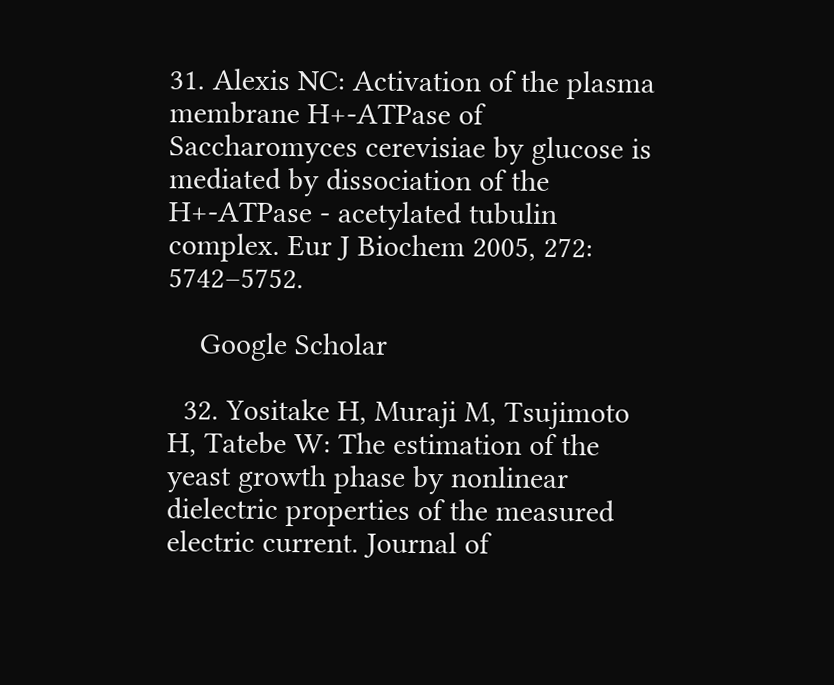31. Alexis NC: Activation of the plasma membrane H+-ATPase of Saccharomyces cerevisiae by glucose is mediated by dissociation of the H+-ATPase - acetylated tubulin complex. Eur J Biochem 2005, 272: 5742–5752.

    Google Scholar

  32. Yositake H, Muraji M, Tsujimoto H, Tatebe W: The estimation of the yeast growth phase by nonlinear dielectric properties of the measured electric current. Journal of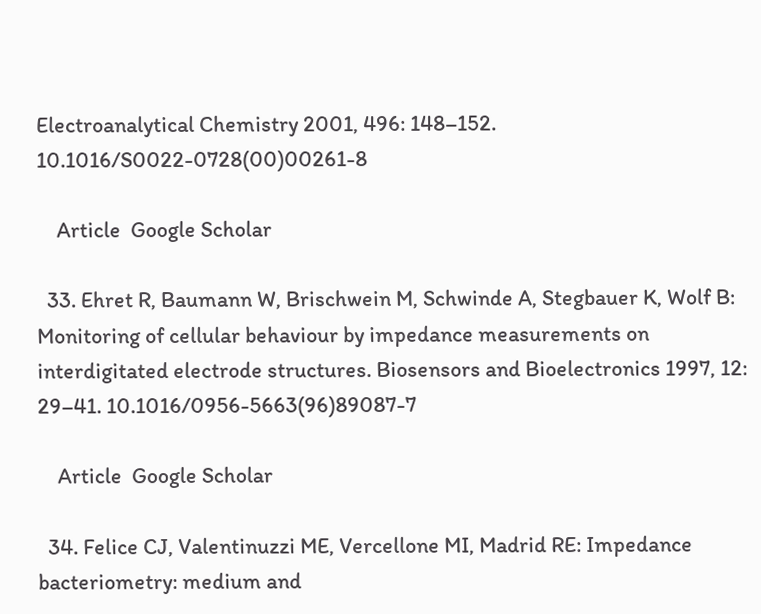Electroanalytical Chemistry 2001, 496: 148–152. 10.1016/S0022-0728(00)00261-8

    Article  Google Scholar

  33. Ehret R, Baumann W, Brischwein M, Schwinde A, Stegbauer K, Wolf B: Monitoring of cellular behaviour by impedance measurements on interdigitated electrode structures. Biosensors and Bioelectronics 1997, 12: 29–41. 10.1016/0956-5663(96)89087-7

    Article  Google Scholar

  34. Felice CJ, Valentinuzzi ME, Vercellone MI, Madrid RE: Impedance bacteriometry: medium and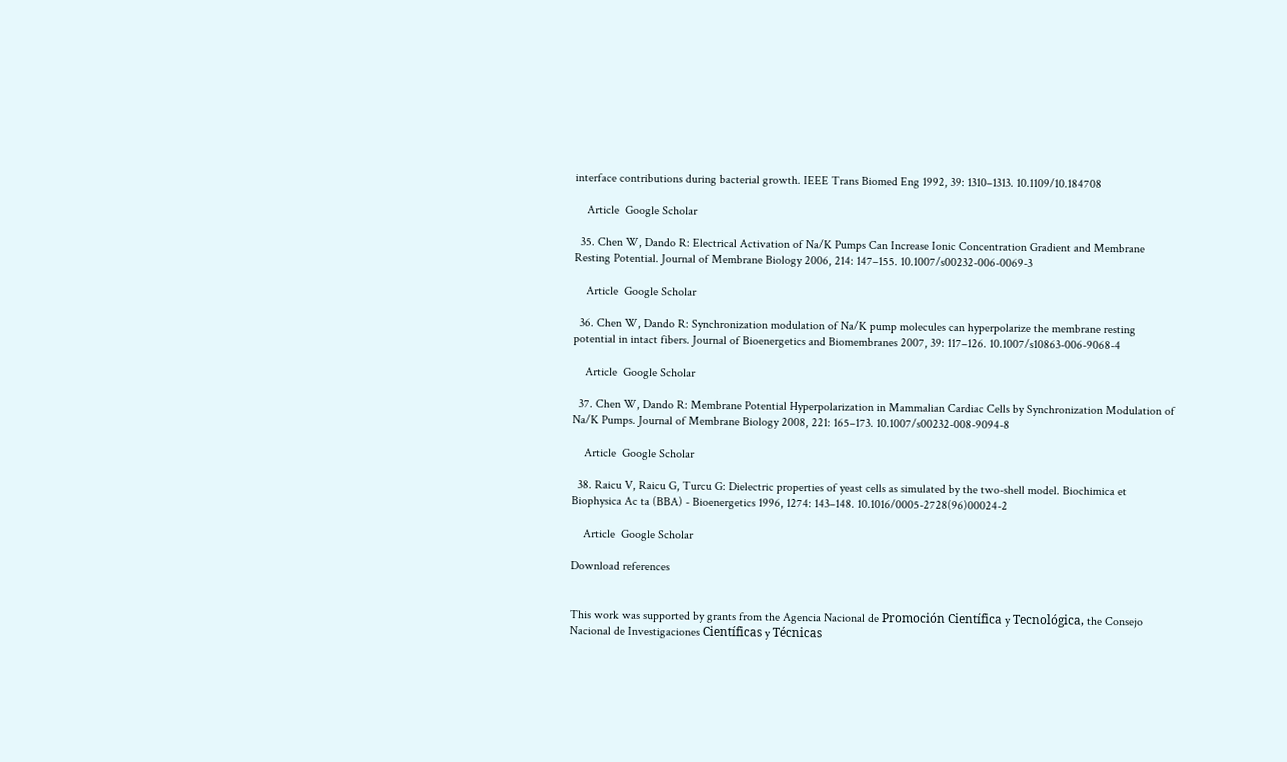interface contributions during bacterial growth. IEEE Trans Biomed Eng 1992, 39: 1310–1313. 10.1109/10.184708

    Article  Google Scholar

  35. Chen W, Dando R: Electrical Activation of Na/K Pumps Can Increase Ionic Concentration Gradient and Membrane Resting Potential. Journal of Membrane Biology 2006, 214: 147–155. 10.1007/s00232-006-0069-3

    Article  Google Scholar

  36. Chen W, Dando R: Synchronization modulation of Na/K pump molecules can hyperpolarize the membrane resting potential in intact fibers. Journal of Bioenergetics and Biomembranes 2007, 39: 117–126. 10.1007/s10863-006-9068-4

    Article  Google Scholar

  37. Chen W, Dando R: Membrane Potential Hyperpolarization in Mammalian Cardiac Cells by Synchronization Modulation of Na/K Pumps. Journal of Membrane Biology 2008, 221: 165–173. 10.1007/s00232-008-9094-8

    Article  Google Scholar

  38. Raicu V, Raicu G, Turcu G: Dielectric properties of yeast cells as simulated by the two-shell model. Biochimica et Biophysica Ac ta (BBA) - Bioenergetics 1996, 1274: 143–148. 10.1016/0005-2728(96)00024-2

    Article  Google Scholar

Download references


This work was supported by grants from the Agencia Nacional de Promoción Científica y Tecnológica, the Consejo Nacional de Investigaciones Científicas y Técnicas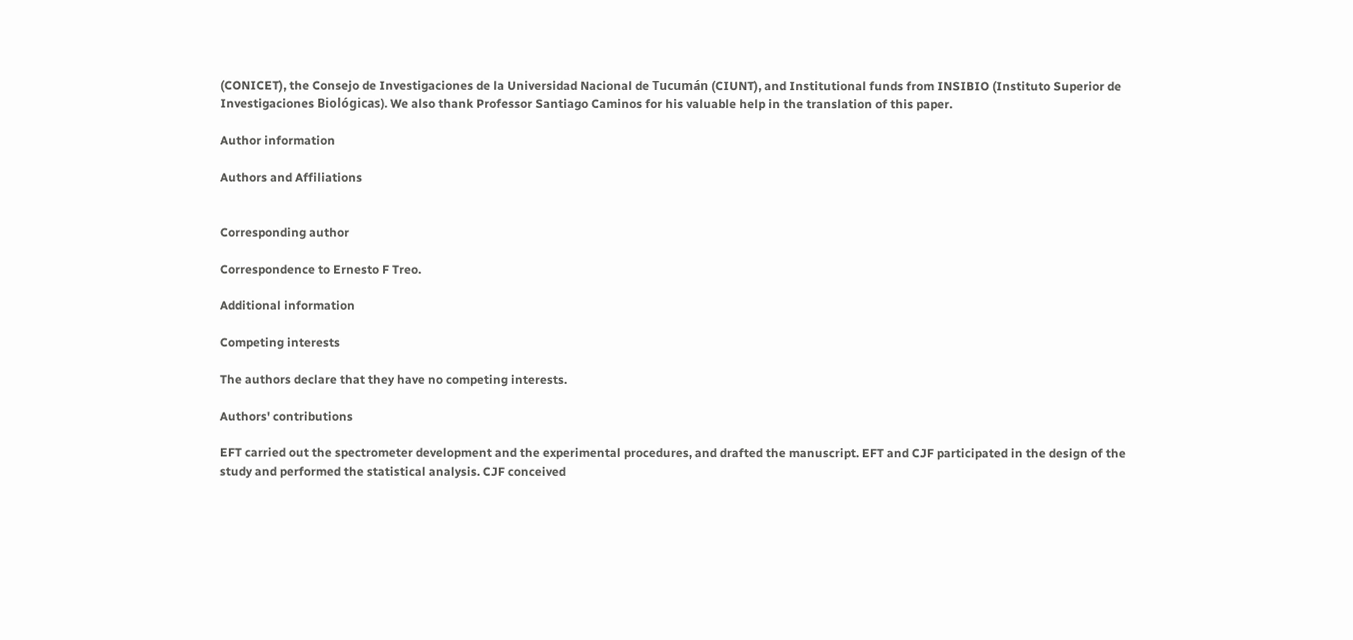(CONICET), the Consejo de Investigaciones de la Universidad Nacional de Tucumán (CIUNT), and Institutional funds from INSIBIO (Instituto Superior de Investigaciones Biológicas). We also thank Professor Santiago Caminos for his valuable help in the translation of this paper.

Author information

Authors and Affiliations


Corresponding author

Correspondence to Ernesto F Treo.

Additional information

Competing interests

The authors declare that they have no competing interests.

Authors' contributions

EFT carried out the spectrometer development and the experimental procedures, and drafted the manuscript. EFT and CJF participated in the design of the study and performed the statistical analysis. CJF conceived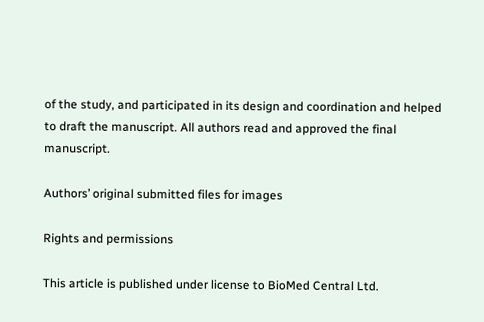of the study, and participated in its design and coordination and helped to draft the manuscript. All authors read and approved the final manuscript.

Authors’ original submitted files for images

Rights and permissions

This article is published under license to BioMed Central Ltd.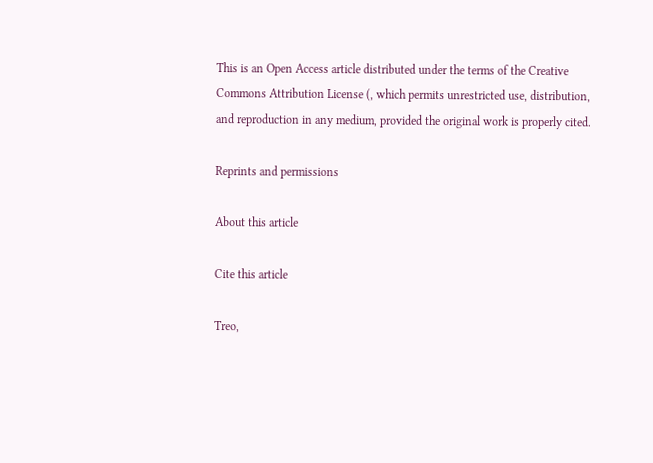This is an Open Access article distributed under the terms of the Creative Commons Attribution License (, which permits unrestricted use, distribution, and reproduction in any medium, provided the original work is properly cited.

Reprints and permissions

About this article

Cite this article

Treo,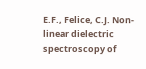E.F., Felice, C.J. Non-linear dielectric spectroscopy of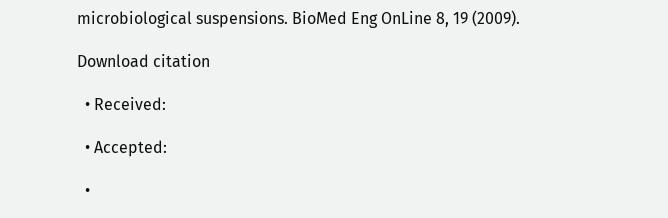microbiological suspensions. BioMed Eng OnLine 8, 19 (2009).

Download citation

  • Received:

  • Accepted:

  •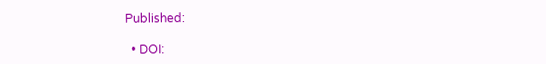Published:

  • DOI: